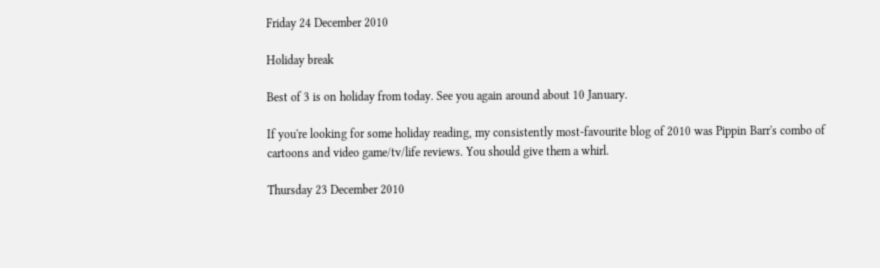Friday 24 December 2010

Holiday break

Best of 3 is on holiday from today. See you again around about 10 January.

If you're looking for some holiday reading, my consistently most-favourite blog of 2010 was Pippin Barr's combo of cartoons and video game/tv/life reviews. You should give them a whirl.

Thursday 23 December 2010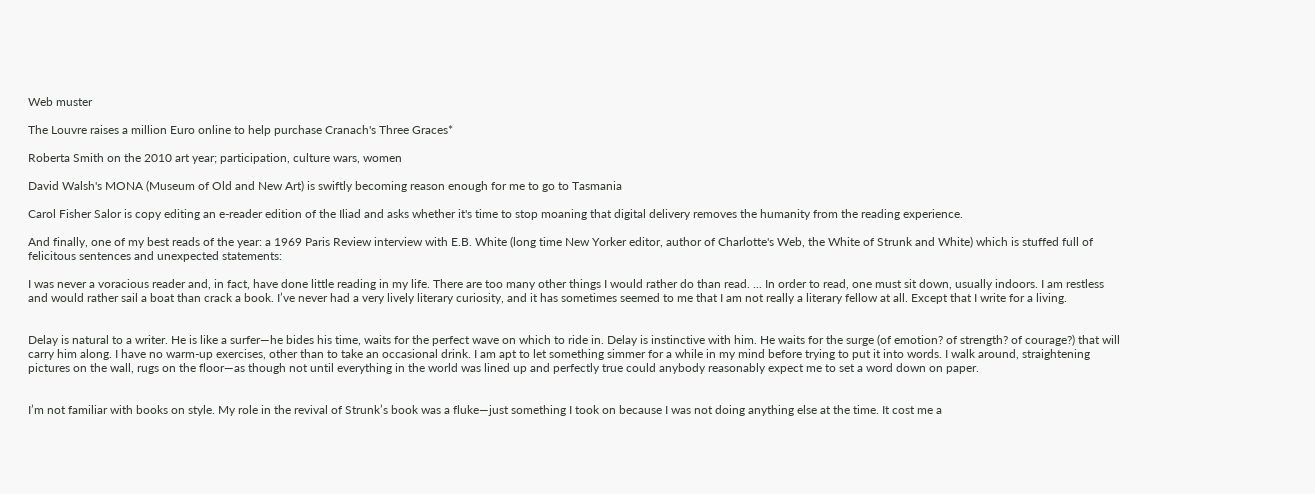Web muster

The Louvre raises a million Euro online to help purchase Cranach's Three Graces*

Roberta Smith on the 2010 art year; participation, culture wars, women

David Walsh's MONA (Museum of Old and New Art) is swiftly becoming reason enough for me to go to Tasmania

Carol Fisher Salor is copy editing an e-reader edition of the Iliad and asks whether it's time to stop moaning that digital delivery removes the humanity from the reading experience.

And finally, one of my best reads of the year: a 1969 Paris Review interview with E.B. White (long time New Yorker editor, author of Charlotte's Web, the White of Strunk and White) which is stuffed full of felicitous sentences and unexpected statements:

I was never a voracious reader and, in fact, have done little reading in my life. There are too many other things I would rather do than read. ... In order to read, one must sit down, usually indoors. I am restless and would rather sail a boat than crack a book. I’ve never had a very lively literary curiosity, and it has sometimes seemed to me that I am not really a literary fellow at all. Except that I write for a living.


Delay is natural to a writer. He is like a surfer—he bides his time, waits for the perfect wave on which to ride in. Delay is instinctive with him. He waits for the surge (of emotion? of strength? of courage?) that will carry him along. I have no warm-up exercises, other than to take an occasional drink. I am apt to let something simmer for a while in my mind before trying to put it into words. I walk around, straightening pictures on the wall, rugs on the floor—as though not until everything in the world was lined up and perfectly true could anybody reasonably expect me to set a word down on paper.


I’m not familiar with books on style. My role in the revival of Strunk’s book was a fluke—just something I took on because I was not doing anything else at the time. It cost me a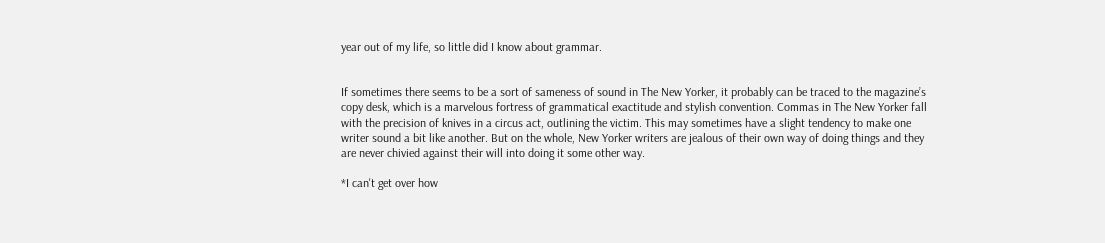year out of my life, so little did I know about grammar.


If sometimes there seems to be a sort of sameness of sound in The New Yorker, it probably can be traced to the magazine’s copy desk, which is a marvelous fortress of grammatical exactitude and stylish convention. Commas in The New Yorker fall with the precision of knives in a circus act, outlining the victim. This may sometimes have a slight tendency to make one writer sound a bit like another. But on the whole, New Yorker writers are jealous of their own way of doing things and they are never chivied against their will into doing it some other way.

*I can't get over how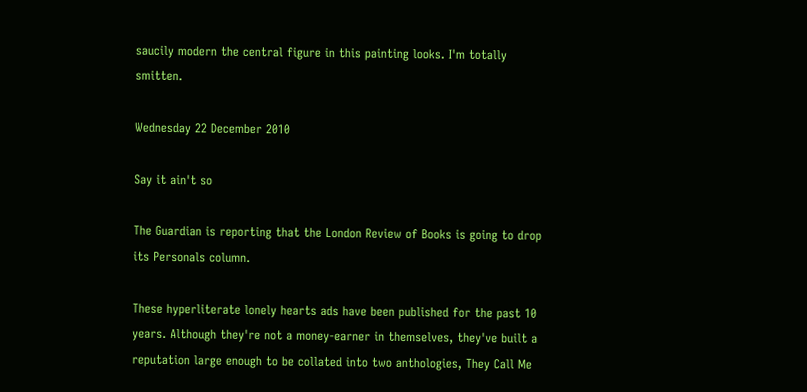saucily modern the central figure in this painting looks. I'm totally smitten.

Wednesday 22 December 2010

Say it ain't so

The Guardian is reporting that the London Review of Books is going to drop its Personals column.

These hyperliterate lonely hearts ads have been published for the past 10 years. Although they're not a money-earner in themselves, they've built a reputation large enough to be collated into two anthologies, They Call Me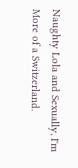Naughty Lola and Sexually, I'm More of a Switzerland.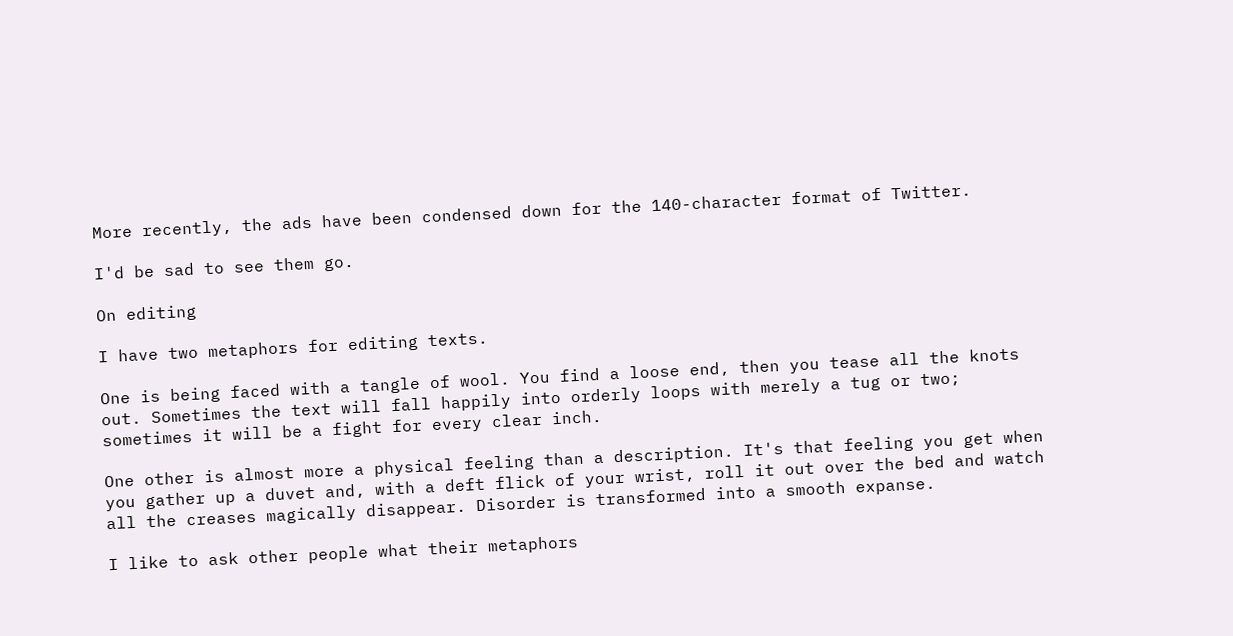More recently, the ads have been condensed down for the 140-character format of Twitter.

I'd be sad to see them go.

On editing

I have two metaphors for editing texts.

One is being faced with a tangle of wool. You find a loose end, then you tease all the knots out. Sometimes the text will fall happily into orderly loops with merely a tug or two; sometimes it will be a fight for every clear inch.

One other is almost more a physical feeling than a description. It's that feeling you get when you gather up a duvet and, with a deft flick of your wrist, roll it out over the bed and watch all the creases magically disappear. Disorder is transformed into a smooth expanse.

I like to ask other people what their metaphors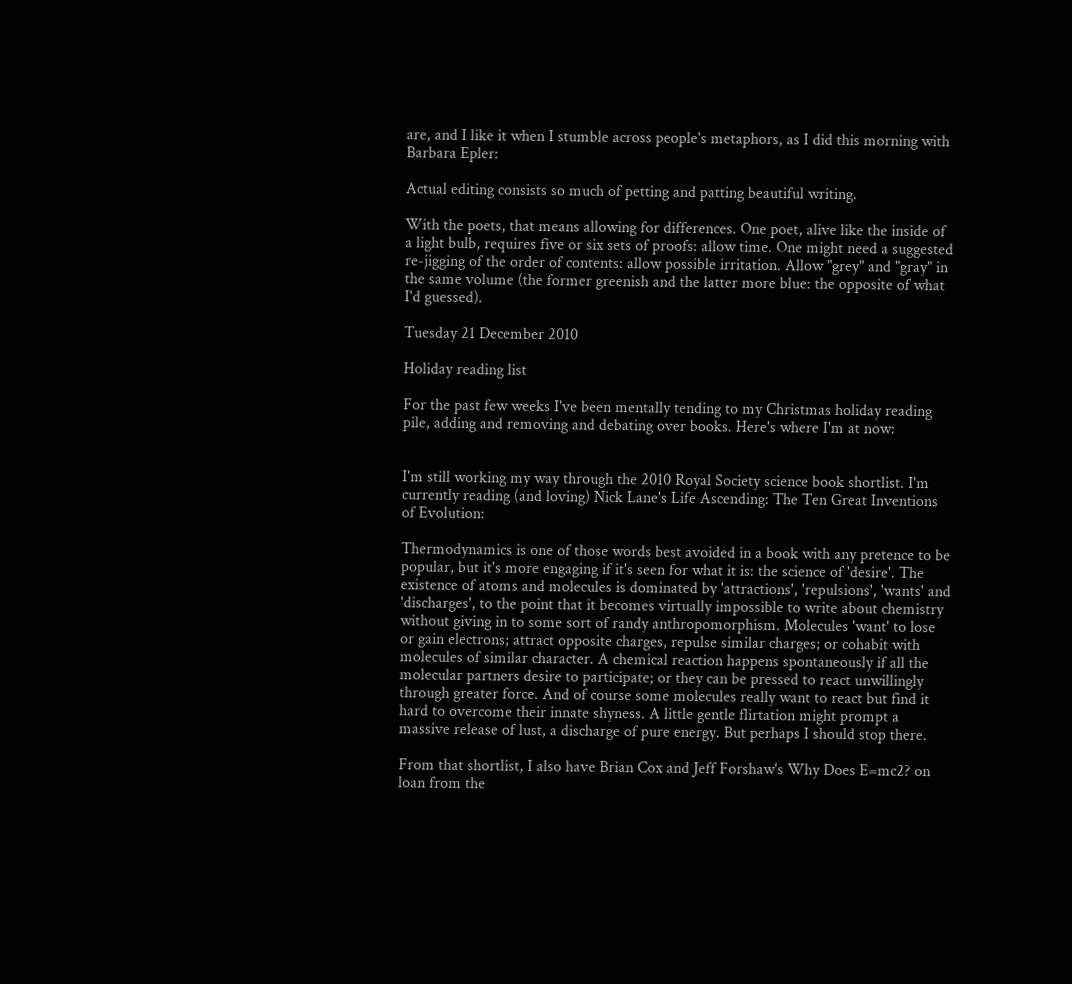are, and I like it when I stumble across people's metaphors, as I did this morning with Barbara Epler:

Actual editing consists so much of petting and patting beautiful writing.

With the poets, that means allowing for differences. One poet, alive like the inside of a light bulb, requires five or six sets of proofs: allow time. One might need a suggested re-jigging of the order of contents: allow possible irritation. Allow "grey" and "gray" in the same volume (the former greenish and the latter more blue: the opposite of what I'd guessed).

Tuesday 21 December 2010

Holiday reading list

For the past few weeks I've been mentally tending to my Christmas holiday reading pile, adding and removing and debating over books. Here's where I'm at now:


I'm still working my way through the 2010 Royal Society science book shortlist. I'm currently reading (and loving) Nick Lane's Life Ascending: The Ten Great Inventions of Evolution:

Thermodynamics is one of those words best avoided in a book with any pretence to be popular, but it's more engaging if it's seen for what it is: the science of 'desire'. The existence of atoms and molecules is dominated by 'attractions', 'repulsions', 'wants' and 'discharges', to the point that it becomes virtually impossible to write about chemistry without giving in to some sort of randy anthropomorphism. Molecules 'want' to lose or gain electrons; attract opposite charges, repulse similar charges; or cohabit with molecules of similar character. A chemical reaction happens spontaneously if all the molecular partners desire to participate; or they can be pressed to react unwillingly through greater force. And of course some molecules really want to react but find it hard to overcome their innate shyness. A little gentle flirtation might prompt a massive release of lust, a discharge of pure energy. But perhaps I should stop there.

From that shortlist, I also have Brian Cox and Jeff Forshaw's Why Does E=mc2? on loan from the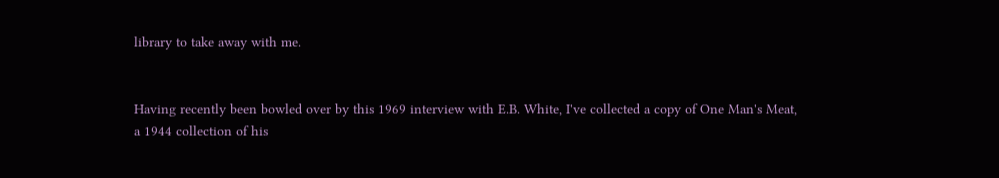library to take away with me.


Having recently been bowled over by this 1969 interview with E.B. White, I've collected a copy of One Man's Meat, a 1944 collection of his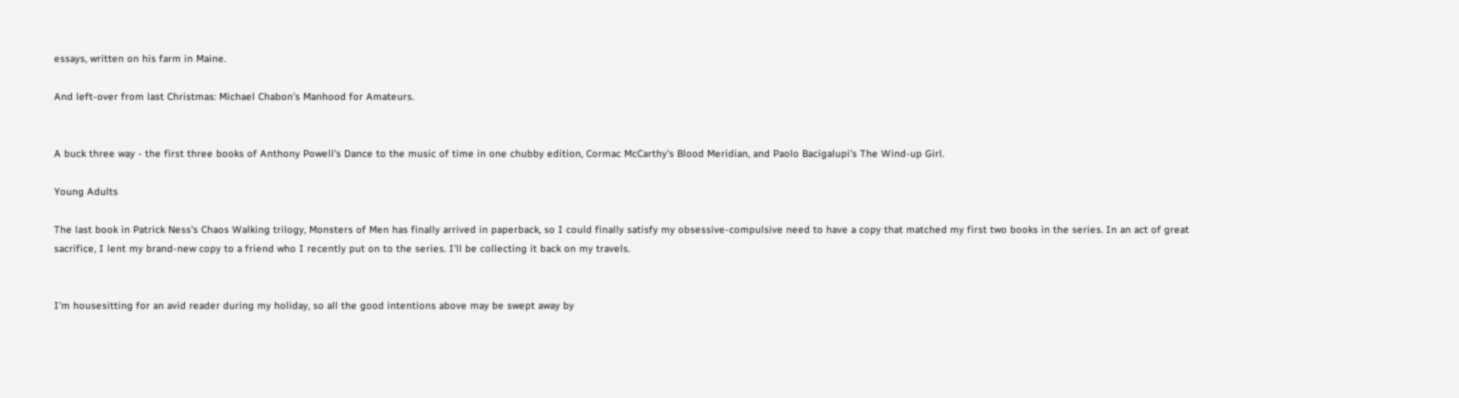essays, written on his farm in Maine.

And left-over from last Christmas: Michael Chabon's Manhood for Amateurs.


A buck three way - the first three books of Anthony Powell's Dance to the music of time in one chubby edition, Cormac McCarthy's Blood Meridian, and Paolo Bacigalupi's The Wind-up Girl.

Young Adults

The last book in Patrick Ness's Chaos Walking trilogy, Monsters of Men has finally arrived in paperback, so I could finally satisfy my obsessive-compulsive need to have a copy that matched my first two books in the series. In an act of great sacrifice, I lent my brand-new copy to a friend who I recently put on to the series. I'll be collecting it back on my travels.


I'm housesitting for an avid reader during my holiday, so all the good intentions above may be swept away by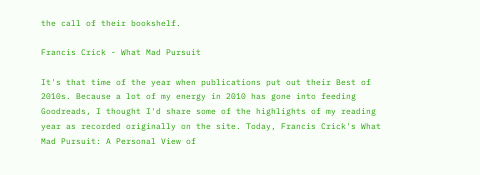the call of their bookshelf.

Francis Crick - What Mad Pursuit

It's that time of the year when publications put out their Best of 2010s. Because a lot of my energy in 2010 has gone into feeding Goodreads, I thought I'd share some of the highlights of my reading year as recorded originally on the site. Today, Francis Crick's What Mad Pursuit: A Personal View of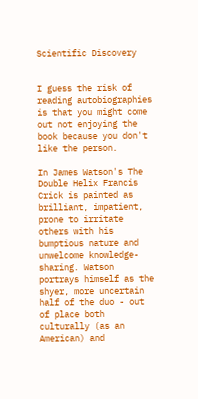Scientific Discovery


I guess the risk of reading autobiographies is that you might come out not enjoying the book because you don't like the person.

In James Watson's The Double Helix Francis Crick is painted as brilliant, impatient, prone to irritate others with his bumptious nature and unwelcome knowledge-sharing. Watson portrays himself as the shyer, more uncertain half of the duo - out of place both culturally (as an American) and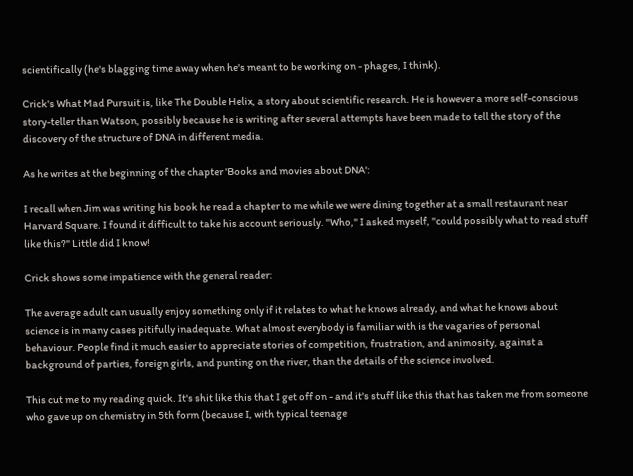scientifically (he's blagging time away when he's meant to be working on - phages, I think).

Crick's What Mad Pursuit is, like The Double Helix, a story about scientific research. He is however a more self-conscious story-teller than Watson, possibly because he is writing after several attempts have been made to tell the story of the discovery of the structure of DNA in different media.

As he writes at the beginning of the chapter 'Books and movies about DNA':

I recall when Jim was writing his book he read a chapter to me while we were dining together at a small restaurant near Harvard Square. I found it difficult to take his account seriously. "Who," I asked myself, "could possibly what to read stuff like this?" Little did I know!

Crick shows some impatience with the general reader:

The average adult can usually enjoy something only if it relates to what he knows already, and what he knows about science is in many cases pitifully inadequate. What almost everybody is familiar with is the vagaries of personal behaviour. People find it much easier to appreciate stories of competition, frustration, and animosity, against a background of parties, foreign girls, and punting on the river, than the details of the science involved.

This cut me to my reading quick. It's shit like this that I get off on - and it's stuff like this that has taken me from someone who gave up on chemistry in 5th form (because I, with typical teenage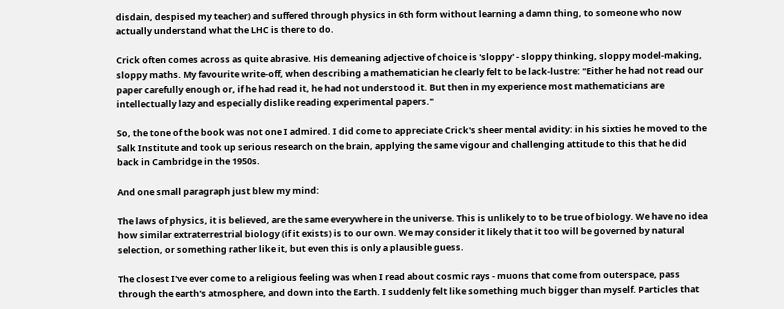disdain, despised my teacher) and suffered through physics in 6th form without learning a damn thing, to someone who now actually understand what the LHC is there to do.

Crick often comes across as quite abrasive. His demeaning adjective of choice is 'sloppy' - sloppy thinking, sloppy model-making, sloppy maths. My favourite write-off, when describing a mathematician he clearly felt to be lack-lustre: "Either he had not read our paper carefully enough or, if he had read it, he had not understood it. But then in my experience most mathematicians are intellectually lazy and especially dislike reading experimental papers."

So, the tone of the book was not one I admired. I did come to appreciate Crick's sheer mental avidity: in his sixties he moved to the Salk Institute and took up serious research on the brain, applying the same vigour and challenging attitude to this that he did back in Cambridge in the 1950s.

And one small paragraph just blew my mind:

The laws of physics, it is believed, are the same everywhere in the universe. This is unlikely to to be true of biology. We have no idea how similar extraterrestrial biology (if it exists) is to our own. We may consider it likely that it too will be governed by natural selection, or something rather like it, but even this is only a plausible guess.

The closest I've ever come to a religious feeling was when I read about cosmic rays - muons that come from outerspace, pass through the earth's atmosphere, and down into the Earth. I suddenly felt like something much bigger than myself. Particles that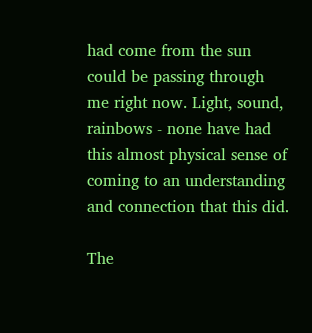had come from the sun could be passing through me right now. Light, sound, rainbows - none have had this almost physical sense of coming to an understanding and connection that this did.

The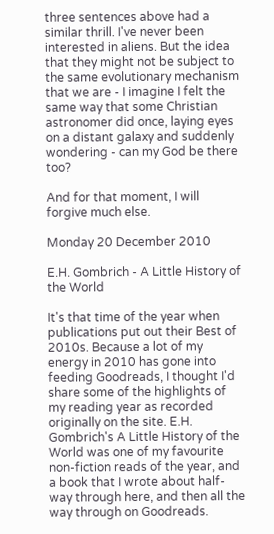three sentences above had a similar thrill. I've never been interested in aliens. But the idea that they might not be subject to the same evolutionary mechanism that we are - I imagine I felt the same way that some Christian astronomer did once, laying eyes on a distant galaxy and suddenly wondering - can my God be there too?

And for that moment, I will forgive much else.

Monday 20 December 2010

E.H. Gombrich - A Little History of the World

It's that time of the year when publications put out their Best of 2010s. Because a lot of my energy in 2010 has gone into feeding Goodreads, I thought I'd share some of the highlights of my reading year as recorded originally on the site. E.H. Gombrich's A Little History of the World was one of my favourite non-fiction reads of the year, and a book that I wrote about half-way through here, and then all the way through on Goodreads.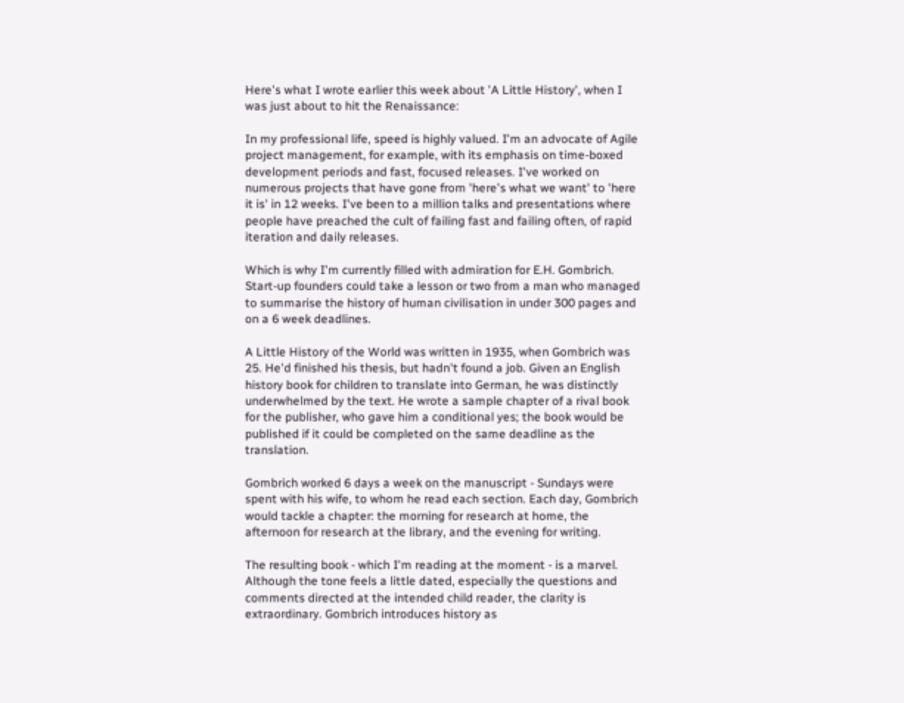Here's what I wrote earlier this week about 'A Little History', when I was just about to hit the Renaissance:

In my professional life, speed is highly valued. I'm an advocate of Agile project management, for example, with its emphasis on time-boxed development periods and fast, focused releases. I've worked on numerous projects that have gone from 'here's what we want' to 'here it is' in 12 weeks. I've been to a million talks and presentations where people have preached the cult of failing fast and failing often, of rapid iteration and daily releases.

Which is why I'm currently filled with admiration for E.H. Gombrich. Start-up founders could take a lesson or two from a man who managed to summarise the history of human civilisation in under 300 pages and on a 6 week deadlines.

A Little History of the World was written in 1935, when Gombrich was 25. He'd finished his thesis, but hadn't found a job. Given an English history book for children to translate into German, he was distinctly underwhelmed by the text. He wrote a sample chapter of a rival book for the publisher, who gave him a conditional yes; the book would be published if it could be completed on the same deadline as the translation.

Gombrich worked 6 days a week on the manuscript - Sundays were spent with his wife, to whom he read each section. Each day, Gombrich would tackle a chapter: the morning for research at home, the afternoon for research at the library, and the evening for writing.

The resulting book - which I'm reading at the moment - is a marvel. Although the tone feels a little dated, especially the questions and comments directed at the intended child reader, the clarity is extraordinary. Gombrich introduces history as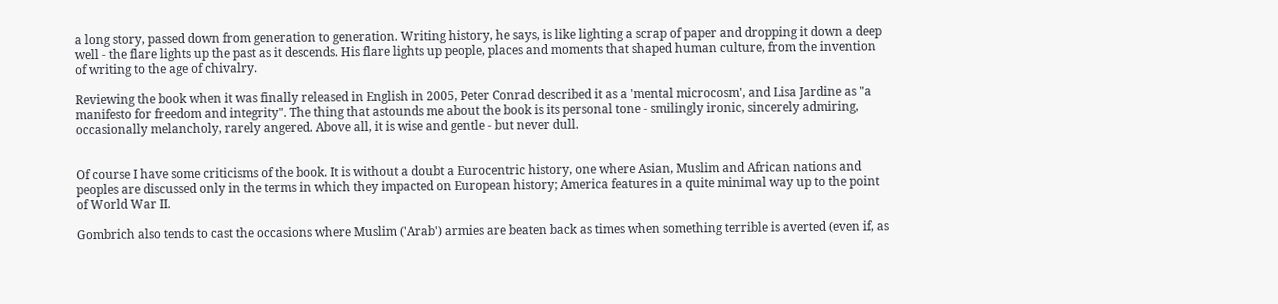a long story, passed down from generation to generation. Writing history, he says, is like lighting a scrap of paper and dropping it down a deep well - the flare lights up the past as it descends. His flare lights up people, places and moments that shaped human culture, from the invention of writing to the age of chivalry.

Reviewing the book when it was finally released in English in 2005, Peter Conrad described it as a 'mental microcosm', and Lisa Jardine as "a manifesto for freedom and integrity". The thing that astounds me about the book is its personal tone - smilingly ironic, sincerely admiring, occasionally melancholy, rarely angered. Above all, it is wise and gentle - but never dull.


Of course I have some criticisms of the book. It is without a doubt a Eurocentric history, one where Asian, Muslim and African nations and peoples are discussed only in the terms in which they impacted on European history; America features in a quite minimal way up to the point of World War II.

Gombrich also tends to cast the occasions where Muslim ('Arab') armies are beaten back as times when something terrible is averted (even if, as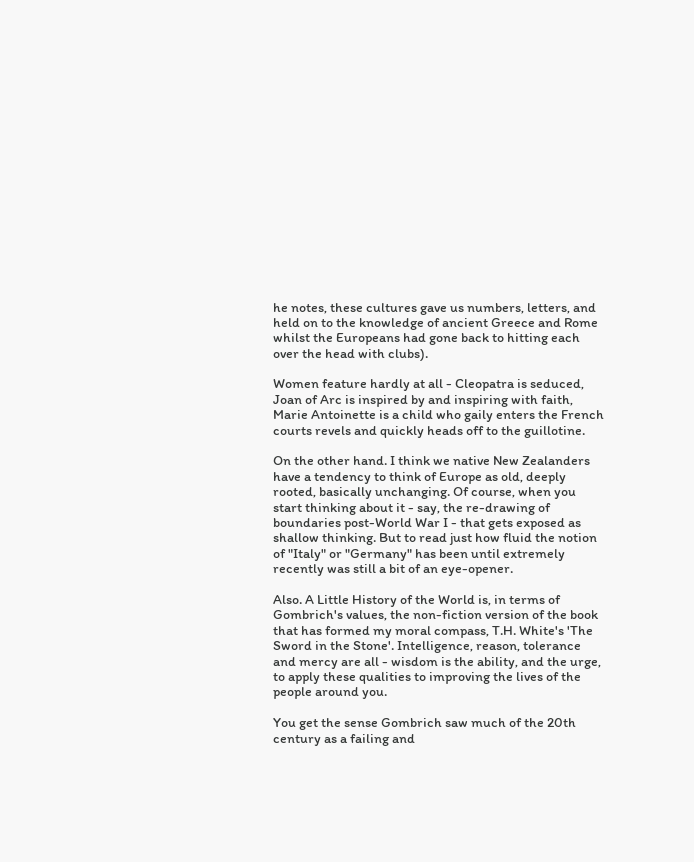he notes, these cultures gave us numbers, letters, and held on to the knowledge of ancient Greece and Rome whilst the Europeans had gone back to hitting each over the head with clubs).

Women feature hardly at all - Cleopatra is seduced, Joan of Arc is inspired by and inspiring with faith, Marie Antoinette is a child who gaily enters the French courts revels and quickly heads off to the guillotine.

On the other hand. I think we native New Zealanders have a tendency to think of Europe as old, deeply rooted, basically unchanging. Of course, when you start thinking about it - say, the re-drawing of boundaries post-World War I - that gets exposed as shallow thinking. But to read just how fluid the notion of "Italy" or "Germany" has been until extremely recently was still a bit of an eye-opener.

Also. A Little History of the World is, in terms of Gombrich's values, the non-fiction version of the book that has formed my moral compass, T.H. White's 'The Sword in the Stone'. Intelligence, reason, tolerance and mercy are all - wisdom is the ability, and the urge, to apply these qualities to improving the lives of the people around you.

You get the sense Gombrich saw much of the 20th century as a failing and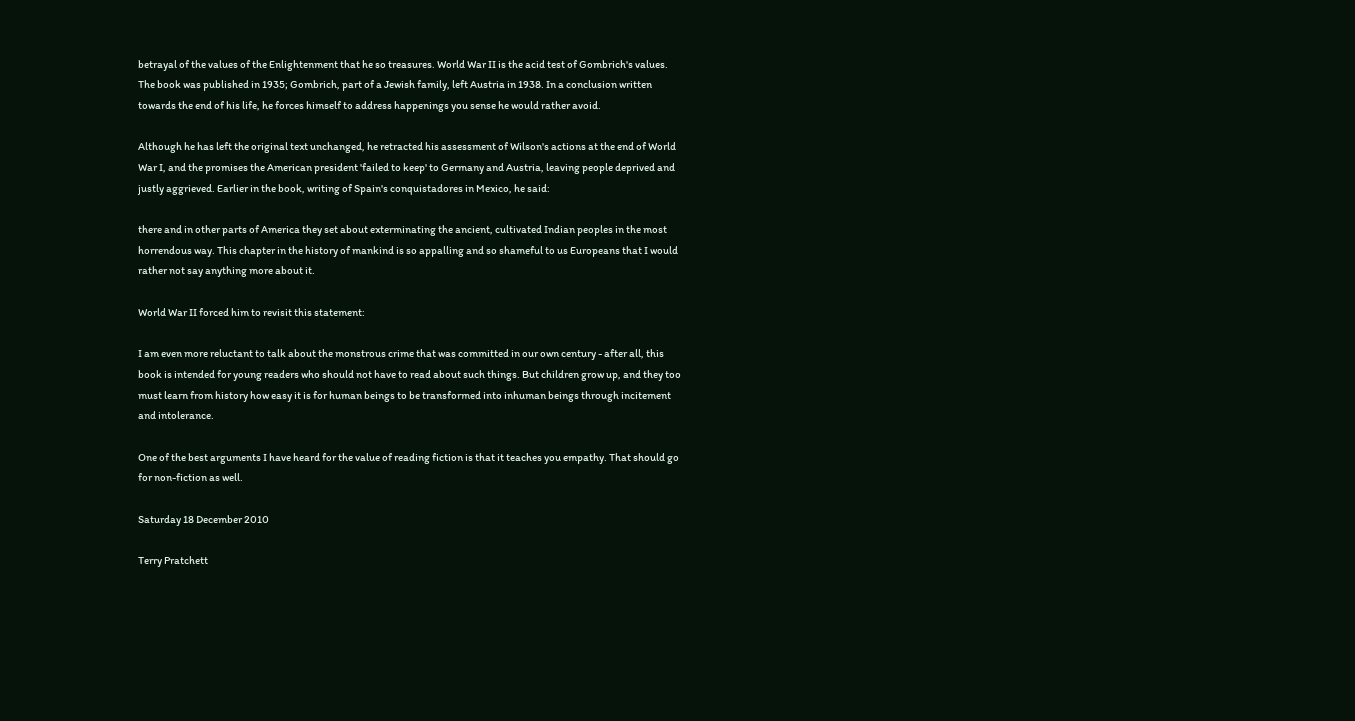betrayal of the values of the Enlightenment that he so treasures. World War II is the acid test of Gombrich's values. The book was published in 1935; Gombrich, part of a Jewish family, left Austria in 1938. In a conclusion written towards the end of his life, he forces himself to address happenings you sense he would rather avoid.

Although he has left the original text unchanged, he retracted his assessment of Wilson's actions at the end of World War I, and the promises the American president 'failed to keep' to Germany and Austria, leaving people deprived and justly aggrieved. Earlier in the book, writing of Spain's conquistadores in Mexico, he said:

there and in other parts of America they set about exterminating the ancient, cultivated Indian peoples in the most horrendous way. This chapter in the history of mankind is so appalling and so shameful to us Europeans that I would rather not say anything more about it.

World War II forced him to revisit this statement:

I am even more reluctant to talk about the monstrous crime that was committed in our own century - after all, this book is intended for young readers who should not have to read about such things. But children grow up, and they too must learn from history how easy it is for human beings to be transformed into inhuman beings through incitement and intolerance.

One of the best arguments I have heard for the value of reading fiction is that it teaches you empathy. That should go for non-fiction as well.

Saturday 18 December 2010

Terry Pratchett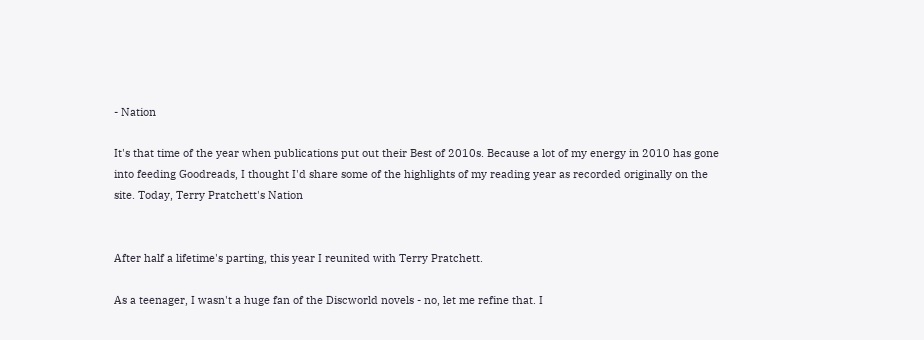- Nation

It's that time of the year when publications put out their Best of 2010s. Because a lot of my energy in 2010 has gone into feeding Goodreads, I thought I'd share some of the highlights of my reading year as recorded originally on the site. Today, Terry Pratchett's Nation


After half a lifetime's parting, this year I reunited with Terry Pratchett.

As a teenager, I wasn't a huge fan of the Discworld novels - no, let me refine that. I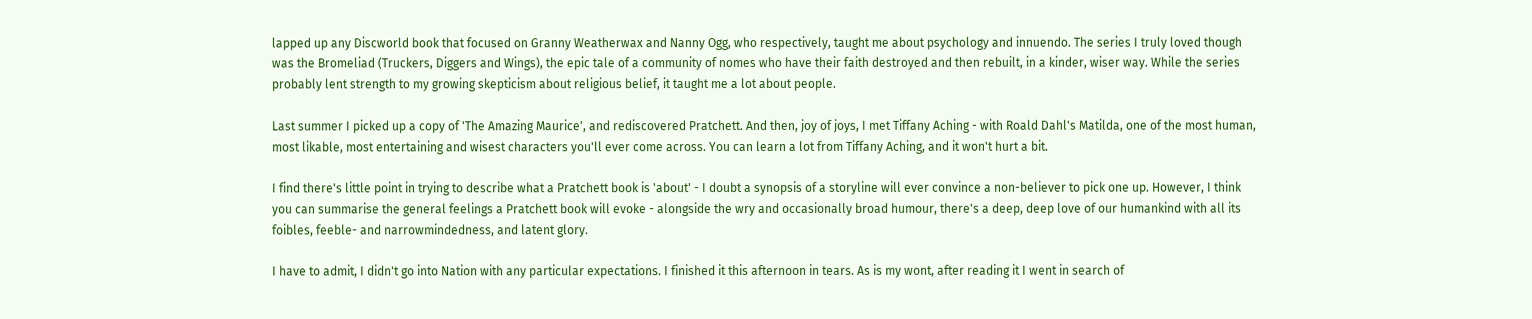lapped up any Discworld book that focused on Granny Weatherwax and Nanny Ogg, who respectively, taught me about psychology and innuendo. The series I truly loved though was the Bromeliad (Truckers, Diggers and Wings), the epic tale of a community of nomes who have their faith destroyed and then rebuilt, in a kinder, wiser way. While the series probably lent strength to my growing skepticism about religious belief, it taught me a lot about people.

Last summer I picked up a copy of 'The Amazing Maurice', and rediscovered Pratchett. And then, joy of joys, I met Tiffany Aching - with Roald Dahl's Matilda, one of the most human, most likable, most entertaining and wisest characters you'll ever come across. You can learn a lot from Tiffany Aching, and it won't hurt a bit.

I find there's little point in trying to describe what a Pratchett book is 'about' - I doubt a synopsis of a storyline will ever convince a non-believer to pick one up. However, I think you can summarise the general feelings a Pratchett book will evoke - alongside the wry and occasionally broad humour, there's a deep, deep love of our humankind with all its foibles, feeble- and narrowmindedness, and latent glory.

I have to admit, I didn't go into Nation with any particular expectations. I finished it this afternoon in tears. As is my wont, after reading it I went in search of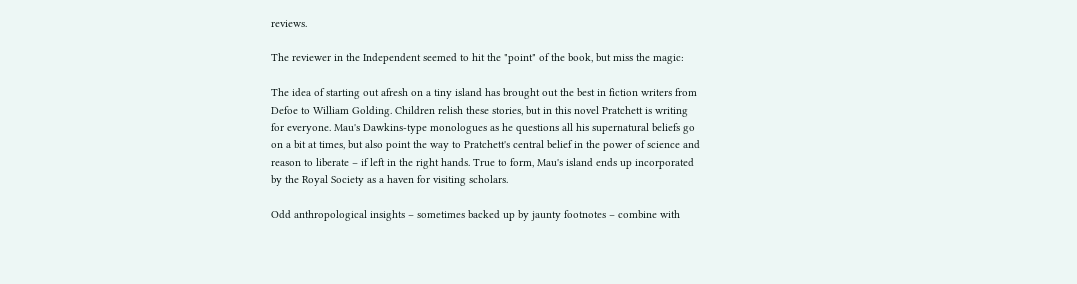reviews.

The reviewer in the Independent seemed to hit the "point" of the book, but miss the magic:

The idea of starting out afresh on a tiny island has brought out the best in fiction writers from Defoe to William Golding. Children relish these stories, but in this novel Pratchett is writing for everyone. Mau's Dawkins-type monologues as he questions all his supernatural beliefs go on a bit at times, but also point the way to Pratchett's central belief in the power of science and reason to liberate – if left in the right hands. True to form, Mau's island ends up incorporated by the Royal Society as a haven for visiting scholars.

Odd anthropological insights – sometimes backed up by jaunty footnotes – combine with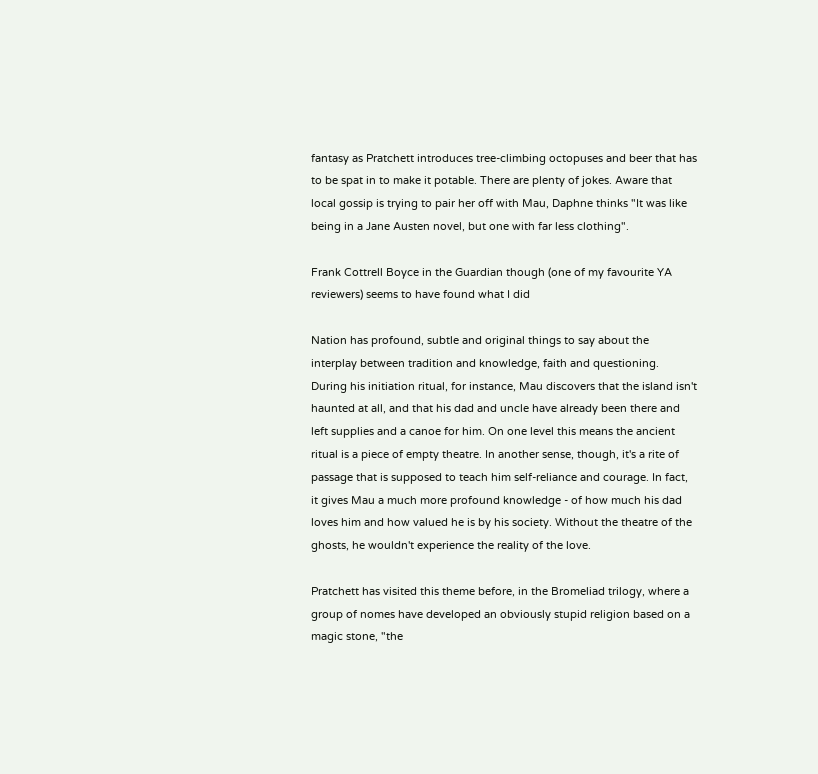fantasy as Pratchett introduces tree-climbing octopuses and beer that has to be spat in to make it potable. There are plenty of jokes. Aware that local gossip is trying to pair her off with Mau, Daphne thinks "It was like being in a Jane Austen novel, but one with far less clothing".

Frank Cottrell Boyce in the Guardian though (one of my favourite YA reviewers) seems to have found what I did

Nation has profound, subtle and original things to say about the interplay between tradition and knowledge, faith and questioning. During his initiation ritual, for instance, Mau discovers that the island isn't haunted at all, and that his dad and uncle have already been there and left supplies and a canoe for him. On one level this means the ancient ritual is a piece of empty theatre. In another sense, though, it's a rite of passage that is supposed to teach him self-reliance and courage. In fact, it gives Mau a much more profound knowledge - of how much his dad loves him and how valued he is by his society. Without the theatre of the ghosts, he wouldn't experience the reality of the love.

Pratchett has visited this theme before, in the Bromeliad trilogy, where a group of nomes have developed an obviously stupid religion based on a magic stone, "the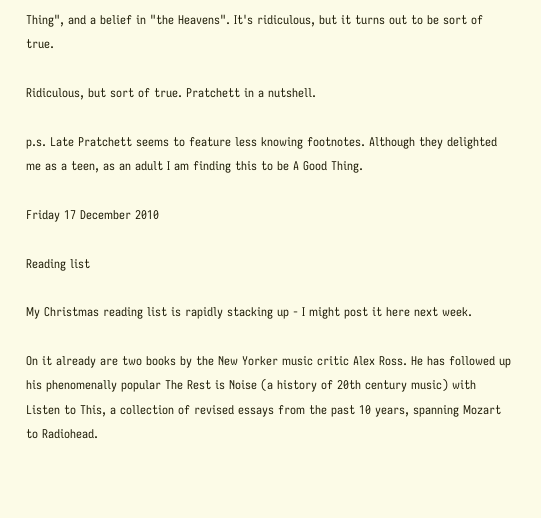Thing", and a belief in "the Heavens". It's ridiculous, but it turns out to be sort of true.

Ridiculous, but sort of true. Pratchett in a nutshell.

p.s. Late Pratchett seems to feature less knowing footnotes. Although they delighted me as a teen, as an adult I am finding this to be A Good Thing.

Friday 17 December 2010

Reading list

My Christmas reading list is rapidly stacking up - I might post it here next week.

On it already are two books by the New Yorker music critic Alex Ross. He has followed up his phenomenally popular The Rest is Noise (a history of 20th century music) with Listen to This, a collection of revised essays from the past 10 years, spanning Mozart to Radiohead.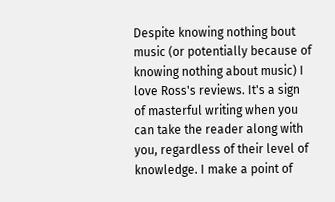Despite knowing nothing bout music (or potentially because of knowing nothing about music) I love Ross's reviews. It's a sign of masterful writing when you can take the reader along with you, regardless of their level of knowledge. I make a point of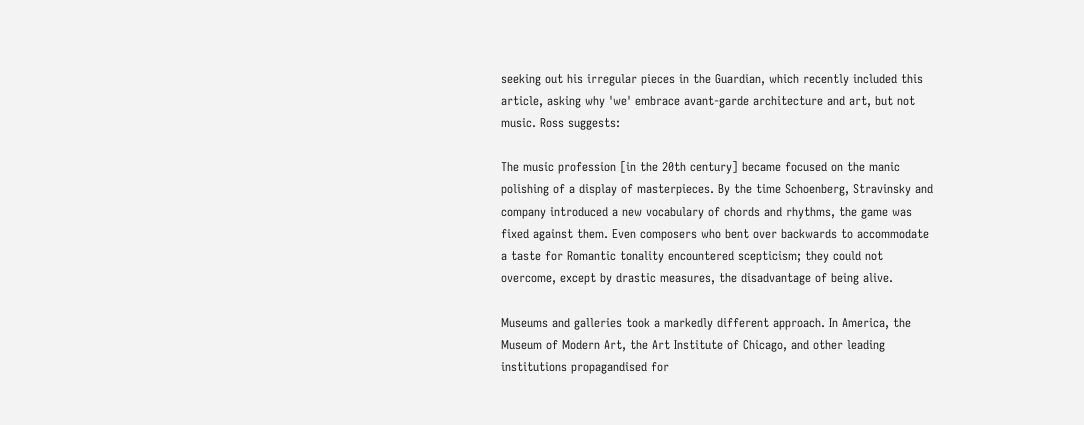seeking out his irregular pieces in the Guardian, which recently included this article, asking why 'we' embrace avant-garde architecture and art, but not music. Ross suggests:

The music profession [in the 20th century] became focused on the manic polishing of a display of masterpieces. By the time Schoenberg, Stravinsky and company introduced a new vocabulary of chords and rhythms, the game was fixed against them. Even composers who bent over backwards to accommodate a taste for Romantic tonality encountered scepticism; they could not overcome, except by drastic measures, the disadvantage of being alive.

Museums and galleries took a markedly different approach. In America, the Museum of Modern Art, the Art Institute of Chicago, and other leading institutions propagandised for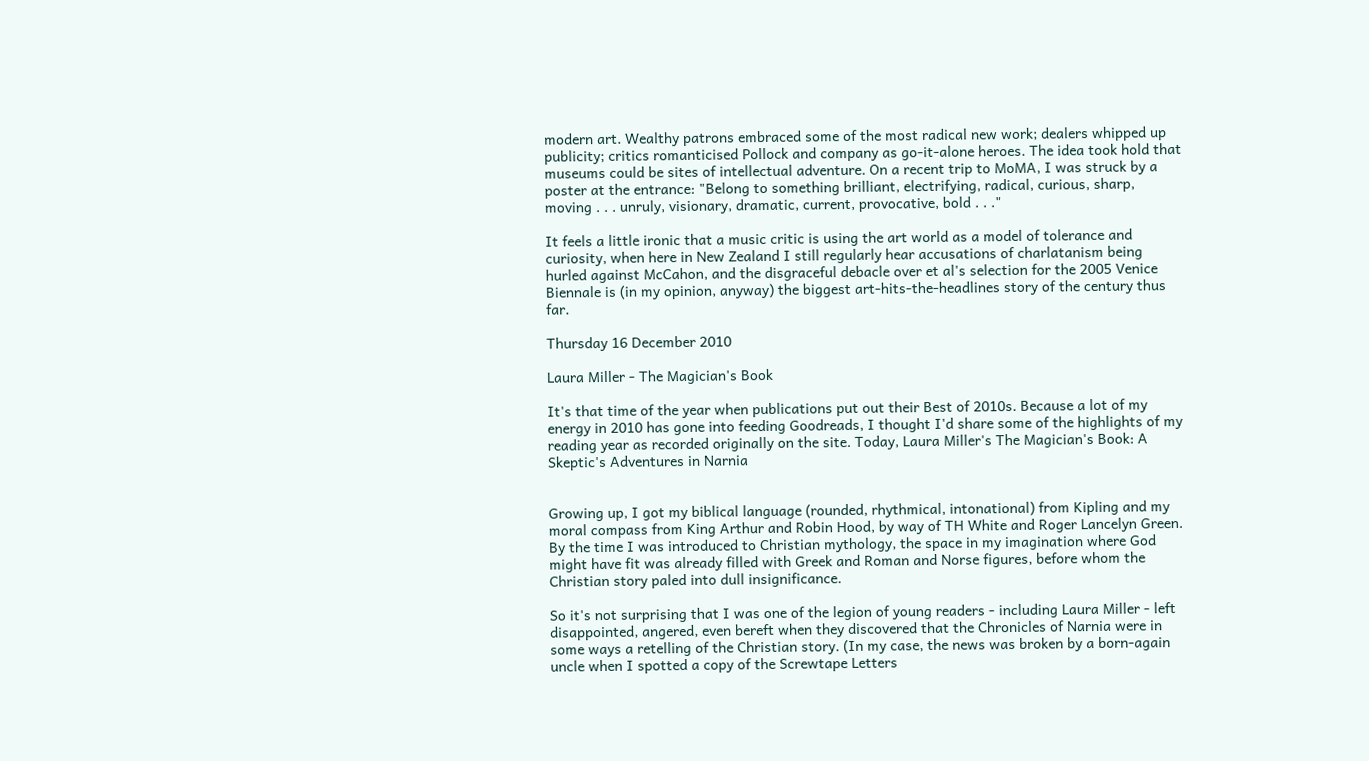modern art. Wealthy patrons embraced some of the most radical new work; dealers whipped up publicity; critics romanticised Pollock and company as go-it-alone heroes. The idea took hold that museums could be sites of intellectual adventure. On a recent trip to MoMA, I was struck by a poster at the entrance: "Belong to something brilliant, electrifying, radical, curious, sharp, moving . . . unruly, visionary, dramatic, current, provocative, bold . . ."

It feels a little ironic that a music critic is using the art world as a model of tolerance and curiosity, when here in New Zealand I still regularly hear accusations of charlatanism being hurled against McCahon, and the disgraceful debacle over et al's selection for the 2005 Venice Biennale is (in my opinion, anyway) the biggest art-hits-the-headlines story of the century thus far.

Thursday 16 December 2010

Laura Miller - The Magician's Book

It's that time of the year when publications put out their Best of 2010s. Because a lot of my energy in 2010 has gone into feeding Goodreads, I thought I'd share some of the highlights of my reading year as recorded originally on the site. Today, Laura Miller's The Magician's Book: A Skeptic's Adventures in Narnia


Growing up, I got my biblical language (rounded, rhythmical, intonational) from Kipling and my moral compass from King Arthur and Robin Hood, by way of TH White and Roger Lancelyn Green. By the time I was introduced to Christian mythology, the space in my imagination where God might have fit was already filled with Greek and Roman and Norse figures, before whom the Christian story paled into dull insignificance.

So it's not surprising that I was one of the legion of young readers - including Laura Miller - left disappointed, angered, even bereft when they discovered that the Chronicles of Narnia were in some ways a retelling of the Christian story. (In my case, the news was broken by a born-again uncle when I spotted a copy of the Screwtape Letters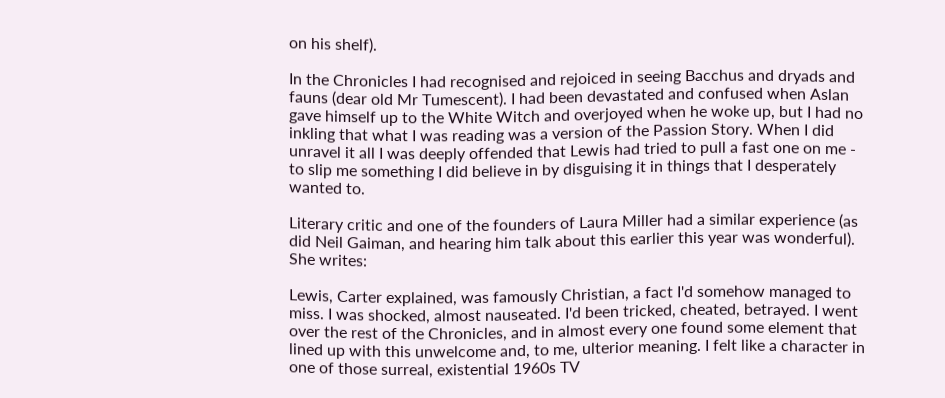on his shelf).

In the Chronicles I had recognised and rejoiced in seeing Bacchus and dryads and fauns (dear old Mr Tumescent). I had been devastated and confused when Aslan gave himself up to the White Witch and overjoyed when he woke up, but I had no inkling that what I was reading was a version of the Passion Story. When I did unravel it all I was deeply offended that Lewis had tried to pull a fast one on me - to slip me something I did believe in by disguising it in things that I desperately wanted to.

Literary critic and one of the founders of Laura Miller had a similar experience (as did Neil Gaiman, and hearing him talk about this earlier this year was wonderful). She writes:

Lewis, Carter explained, was famously Christian, a fact I'd somehow managed to miss. I was shocked, almost nauseated. I'd been tricked, cheated, betrayed. I went over the rest of the Chronicles, and in almost every one found some element that lined up with this unwelcome and, to me, ulterior meaning. I felt like a character in one of those surreal, existential 1960s TV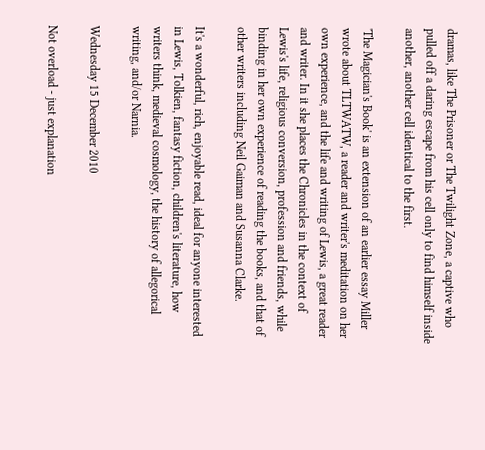dramas, like The Prisoner or The Twilight Zone, a captive who pulled off a daring escape from his cell only to find himself inside another, another cell identical to the first.

'The Magician's Book' is an extension of an earlier essay Miller wrote about TLTWATW, a reader and writer's meditation on her own experience, and the life and writing of Lewis, a great reader and writer. In it she places the Chronicles in the context of Lewis's life, religious conversion, profession and friends, while binding in her own experience of reading the books, and that of other writers including Neil Gaiman and Susanna Clarke.

It's a wonderful, rich, enjoyable read, ideal for anyone interested in Lewis, Tolkien, fantasy fiction, children's literature, how writers think, medieval cosmology, the history of allegorical writing, and/or Narnia.

Wednesday 15 December 2010

Not overload - just explanation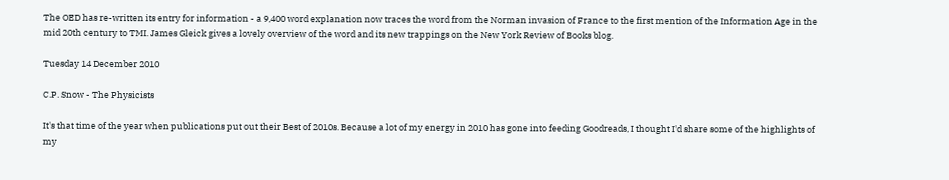The OED has re-written its entry for information - a 9,400 word explanation now traces the word from the Norman invasion of France to the first mention of the Information Age in the mid 20th century to TMI. James Gleick gives a lovely overview of the word and its new trappings on the New York Review of Books blog.

Tuesday 14 December 2010

C.P. Snow - The Physicists

It's that time of the year when publications put out their Best of 2010s. Because a lot of my energy in 2010 has gone into feeding Goodreads, I thought I'd share some of the highlights of my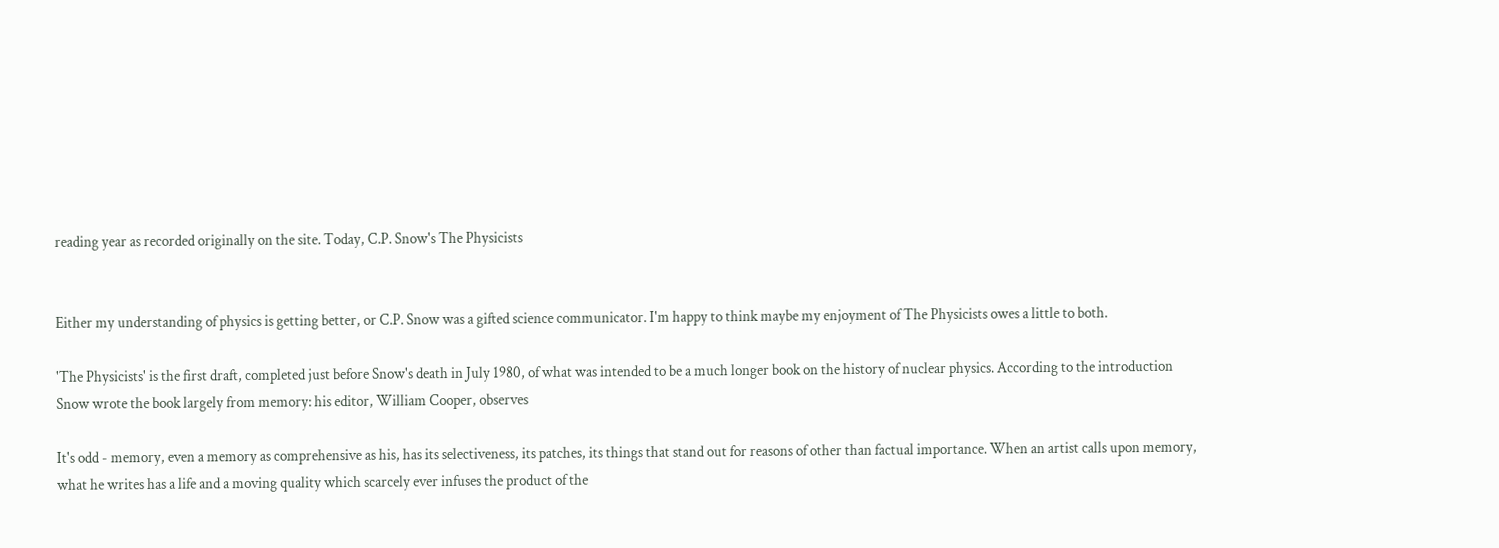reading year as recorded originally on the site. Today, C.P. Snow's The Physicists


Either my understanding of physics is getting better, or C.P. Snow was a gifted science communicator. I'm happy to think maybe my enjoyment of The Physicists owes a little to both.

'The Physicists' is the first draft, completed just before Snow's death in July 1980, of what was intended to be a much longer book on the history of nuclear physics. According to the introduction Snow wrote the book largely from memory: his editor, William Cooper, observes

It's odd - memory, even a memory as comprehensive as his, has its selectiveness, its patches, its things that stand out for reasons of other than factual importance. When an artist calls upon memory, what he writes has a life and a moving quality which scarcely ever infuses the product of the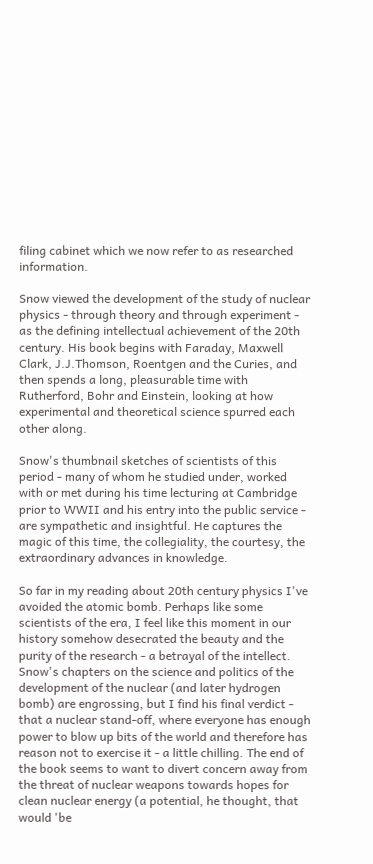filing cabinet which we now refer to as researched information.

Snow viewed the development of the study of nuclear physics - through theory and through experiment - as the defining intellectual achievement of the 20th century. His book begins with Faraday, Maxwell Clark, J.J.Thomson, Roentgen and the Curies, and then spends a long, pleasurable time with Rutherford, Bohr and Einstein, looking at how experimental and theoretical science spurred each other along.

Snow's thumbnail sketches of scientists of this period - many of whom he studied under, worked with or met during his time lecturing at Cambridge prior to WWII and his entry into the public service - are sympathetic and insightful. He captures the magic of this time, the collegiality, the courtesy, the extraordinary advances in knowledge.

So far in my reading about 20th century physics I've avoided the atomic bomb. Perhaps like some scientists of the era, I feel like this moment in our history somehow desecrated the beauty and the purity of the research - a betrayal of the intellect. Snow's chapters on the science and politics of the development of the nuclear (and later hydrogen bomb) are engrossing, but I find his final verdict - that a nuclear stand-off, where everyone has enough power to blow up bits of the world and therefore has reason not to exercise it - a little chilling. The end of the book seems to want to divert concern away from the threat of nuclear weapons towards hopes for clean nuclear energy (a potential, he thought, that would 'be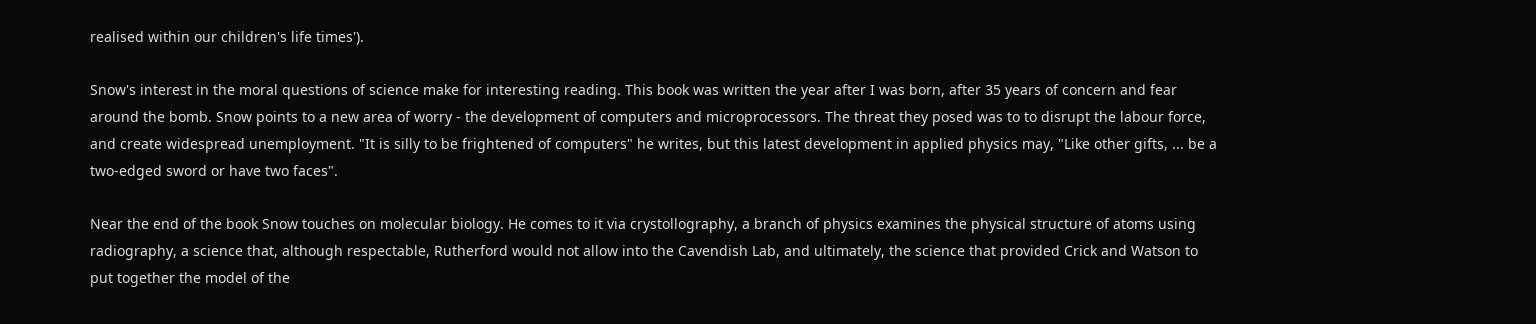realised within our children's life times').

Snow's interest in the moral questions of science make for interesting reading. This book was written the year after I was born, after 35 years of concern and fear around the bomb. Snow points to a new area of worry - the development of computers and microprocessors. The threat they posed was to to disrupt the labour force, and create widespread unemployment. "It is silly to be frightened of computers" he writes, but this latest development in applied physics may, "Like other gifts, ... be a two-edged sword or have two faces".

Near the end of the book Snow touches on molecular biology. He comes to it via crystollography, a branch of physics examines the physical structure of atoms using radiography, a science that, although respectable, Rutherford would not allow into the Cavendish Lab, and ultimately, the science that provided Crick and Watson to put together the model of the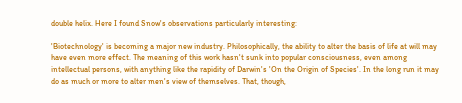double helix. Here I found Snow's observations particularly interesting:

'Biotechnology' is becoming a major new industry. Philosophically, the ability to alter the basis of life at will may have even more effect. The meaning of this work hasn't sunk into popular consciousness, even among intellectual persons, with anything like the rapidity of Darwin's 'On the Origin of Species'. In the long run it may do as much or more to alter men's view of themselves. That, though,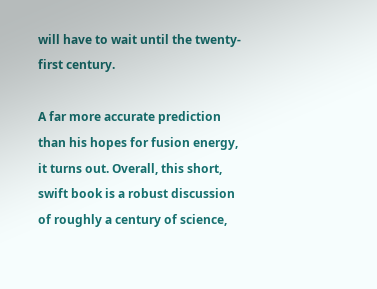will have to wait until the twenty-first century.

A far more accurate prediction than his hopes for fusion energy, it turns out. Overall, this short, swift book is a robust discussion of roughly a century of science,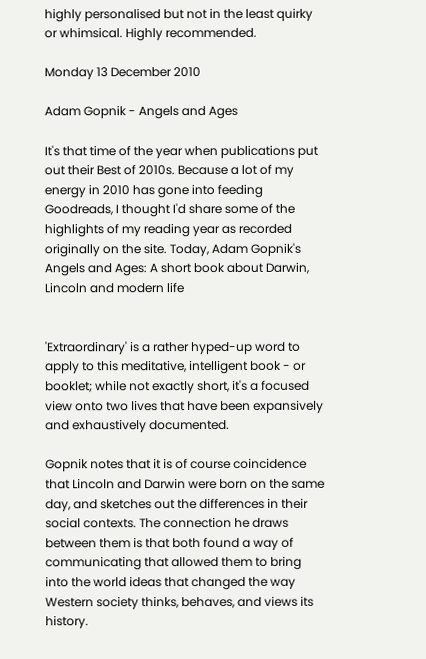highly personalised but not in the least quirky or whimsical. Highly recommended.

Monday 13 December 2010

Adam Gopnik - Angels and Ages

It's that time of the year when publications put out their Best of 2010s. Because a lot of my energy in 2010 has gone into feeding Goodreads, I thought I'd share some of the highlights of my reading year as recorded originally on the site. Today, Adam Gopnik's Angels and Ages: A short book about Darwin, Lincoln and modern life


'Extraordinary' is a rather hyped-up word to apply to this meditative, intelligent book - or booklet; while not exactly short, it's a focused view onto two lives that have been expansively and exhaustively documented.

Gopnik notes that it is of course coincidence that Lincoln and Darwin were born on the same day, and sketches out the differences in their social contexts. The connection he draws between them is that both found a way of communicating that allowed them to bring into the world ideas that changed the way Western society thinks, behaves, and views its history.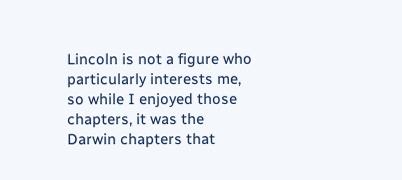Lincoln is not a figure who particularly interests me, so while I enjoyed those chapters, it was the Darwin chapters that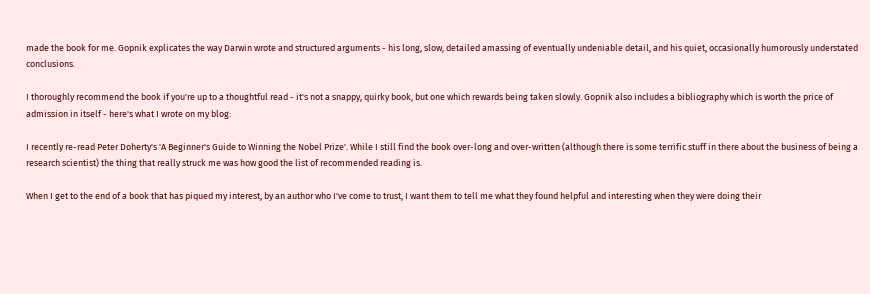made the book for me. Gopnik explicates the way Darwin wrote and structured arguments - his long, slow, detailed amassing of eventually undeniable detail, and his quiet, occasionally humorously understated conclusions.

I thoroughly recommend the book if you're up to a thoughtful read - it's not a snappy, quirky book, but one which rewards being taken slowly. Gopnik also includes a bibliography which is worth the price of admission in itself - here's what I wrote on my blog:

I recently re-read Peter Doherty's 'A Beginner's Guide to Winning the Nobel Prize'. While I still find the book over-long and over-written (although there is some terrific stuff in there about the business of being a research scientist) the thing that really struck me was how good the list of recommended reading is.

When I get to the end of a book that has piqued my interest, by an author who I've come to trust, I want them to tell me what they found helpful and interesting when they were doing their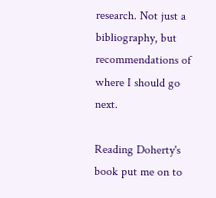research. Not just a bibliography, but recommendations of where I should go next.

Reading Doherty's book put me on to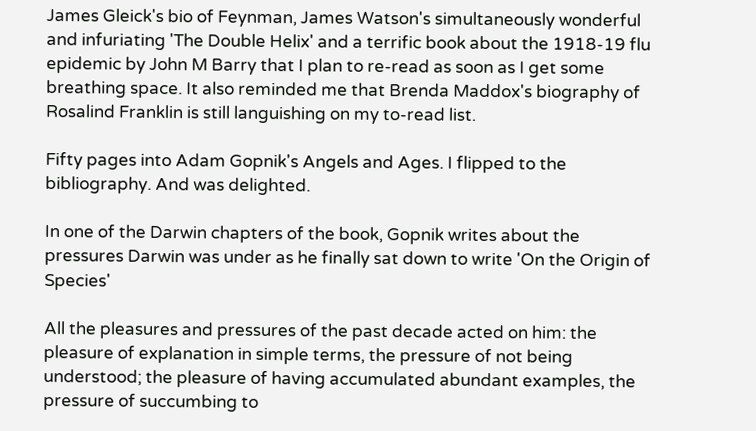James Gleick's bio of Feynman, James Watson's simultaneously wonderful and infuriating 'The Double Helix' and a terrific book about the 1918-19 flu epidemic by John M Barry that I plan to re-read as soon as I get some breathing space. It also reminded me that Brenda Maddox's biography of Rosalind Franklin is still languishing on my to-read list.

Fifty pages into Adam Gopnik's Angels and Ages. I flipped to the bibliography. And was delighted.

In one of the Darwin chapters of the book, Gopnik writes about the pressures Darwin was under as he finally sat down to write 'On the Origin of Species'

All the pleasures and pressures of the past decade acted on him: the pleasure of explanation in simple terms, the pressure of not being understood; the pleasure of having accumulated abundant examples, the pressure of succumbing to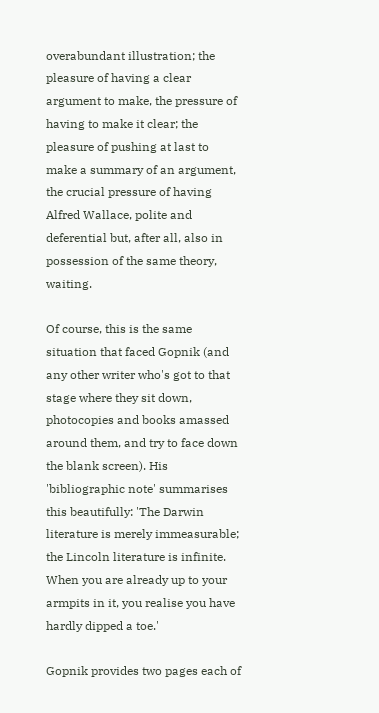overabundant illustration; the pleasure of having a clear argument to make, the pressure of having to make it clear; the pleasure of pushing at last to make a summary of an argument, the crucial pressure of having Alfred Wallace, polite and deferential but, after all, also in possession of the same theory, waiting.

Of course, this is the same situation that faced Gopnik (and any other writer who's got to that stage where they sit down, photocopies and books amassed around them, and try to face down the blank screen). His 'bibliographic note' summarises this beautifully: 'The Darwin literature is merely immeasurable; the Lincoln literature is infinite. When you are already up to your armpits in it, you realise you have hardly dipped a toe.'

Gopnik provides two pages each of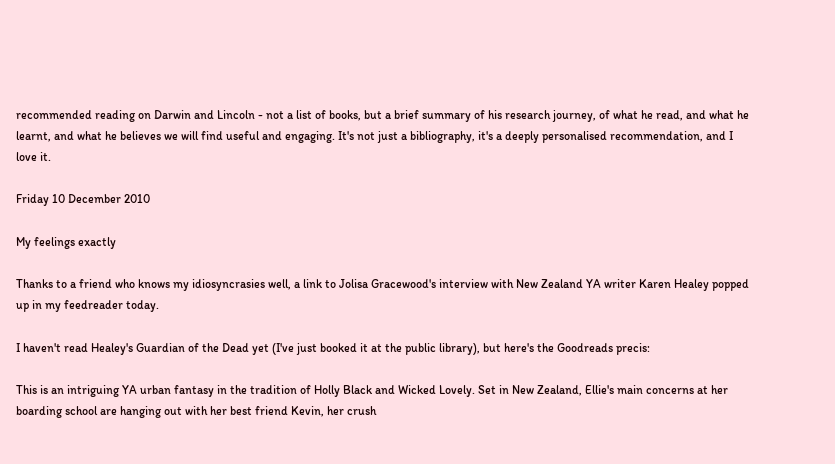recommended reading on Darwin and Lincoln - not a list of books, but a brief summary of his research journey, of what he read, and what he learnt, and what he believes we will find useful and engaging. It's not just a bibliography, it's a deeply personalised recommendation, and I love it.

Friday 10 December 2010

My feelings exactly

Thanks to a friend who knows my idiosyncrasies well, a link to Jolisa Gracewood's interview with New Zealand YA writer Karen Healey popped up in my feedreader today.

I haven't read Healey's Guardian of the Dead yet (I've just booked it at the public library), but here's the Goodreads precis:

This is an intriguing YA urban fantasy in the tradition of Holly Black and Wicked Lovely. Set in New Zealand, Ellie's main concerns at her boarding school are hanging out with her best friend Kevin, her crush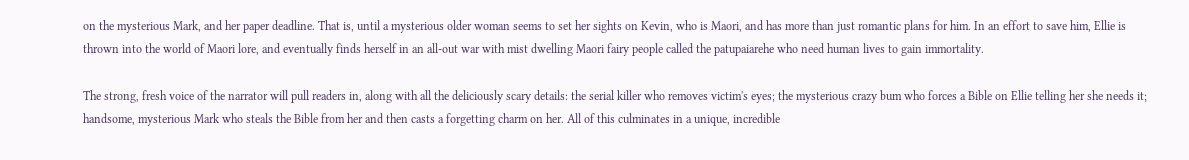on the mysterious Mark, and her paper deadline. That is, until a mysterious older woman seems to set her sights on Kevin, who is Maori, and has more than just romantic plans for him. In an effort to save him, Ellie is thrown into the world of Maori lore, and eventually finds herself in an all-out war with mist dwelling Maori fairy people called the patupaiarehe who need human lives to gain immortality.

The strong, fresh voice of the narrator will pull readers in, along with all the deliciously scary details: the serial killer who removes victim's eyes; the mysterious crazy bum who forces a Bible on Ellie telling her she needs it; handsome, mysterious Mark who steals the Bible from her and then casts a forgetting charm on her. All of this culminates in a unique, incredible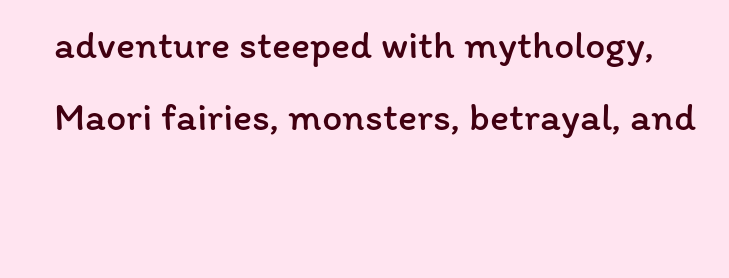adventure steeped with mythology, Maori fairies, monsters, betrayal, and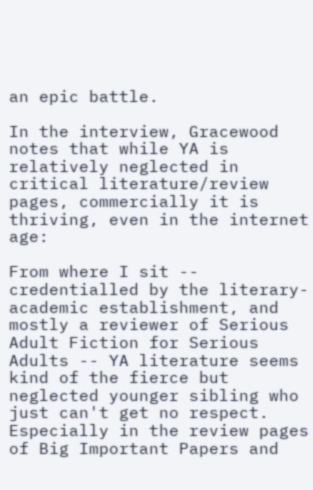an epic battle.

In the interview, Gracewood notes that while YA is relatively neglected in critical literature/review pages, commercially it is thriving, even in the internet age:

From where I sit -- credentialled by the literary-academic establishment, and mostly a reviewer of Serious Adult Fiction for Serious Adults -- YA literature seems kind of the fierce but neglected younger sibling who just can't get no respect. Especially in the review pages of Big Important Papers and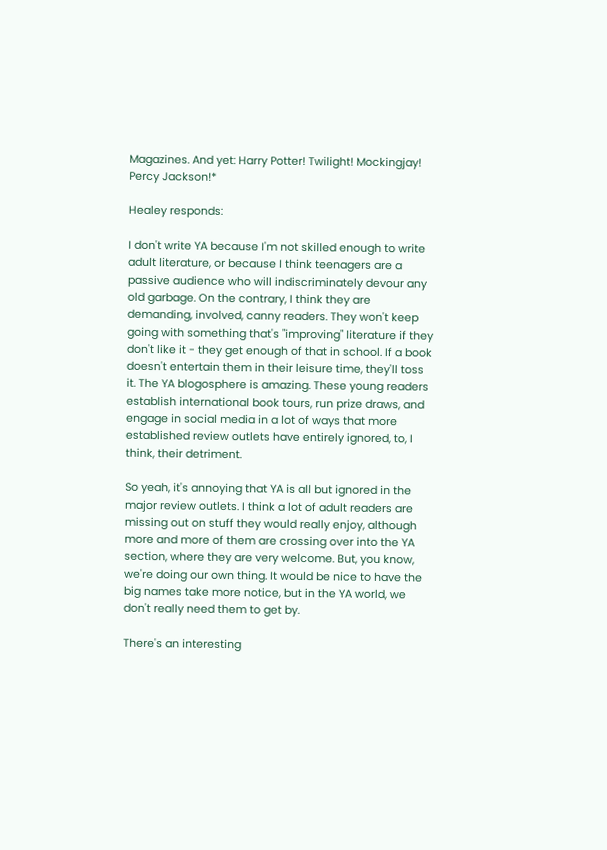Magazines. And yet: Harry Potter! Twilight! Mockingjay! Percy Jackson!*

Healey responds:

I don't write YA because I'm not skilled enough to write adult literature, or because I think teenagers are a passive audience who will indiscriminately devour any old garbage. On the contrary, I think they are demanding, involved, canny readers. They won't keep going with something that's "improving" literature if they don't like it - they get enough of that in school. If a book doesn't entertain them in their leisure time, they'll toss it. The YA blogosphere is amazing. These young readers establish international book tours, run prize draws, and engage in social media in a lot of ways that more established review outlets have entirely ignored, to, I think, their detriment.

So yeah, it's annoying that YA is all but ignored in the major review outlets. I think a lot of adult readers are missing out on stuff they would really enjoy, although more and more of them are crossing over into the YA section, where they are very welcome. But, you know, we're doing our own thing. It would be nice to have the big names take more notice, but in the YA world, we don't really need them to get by.

There's an interesting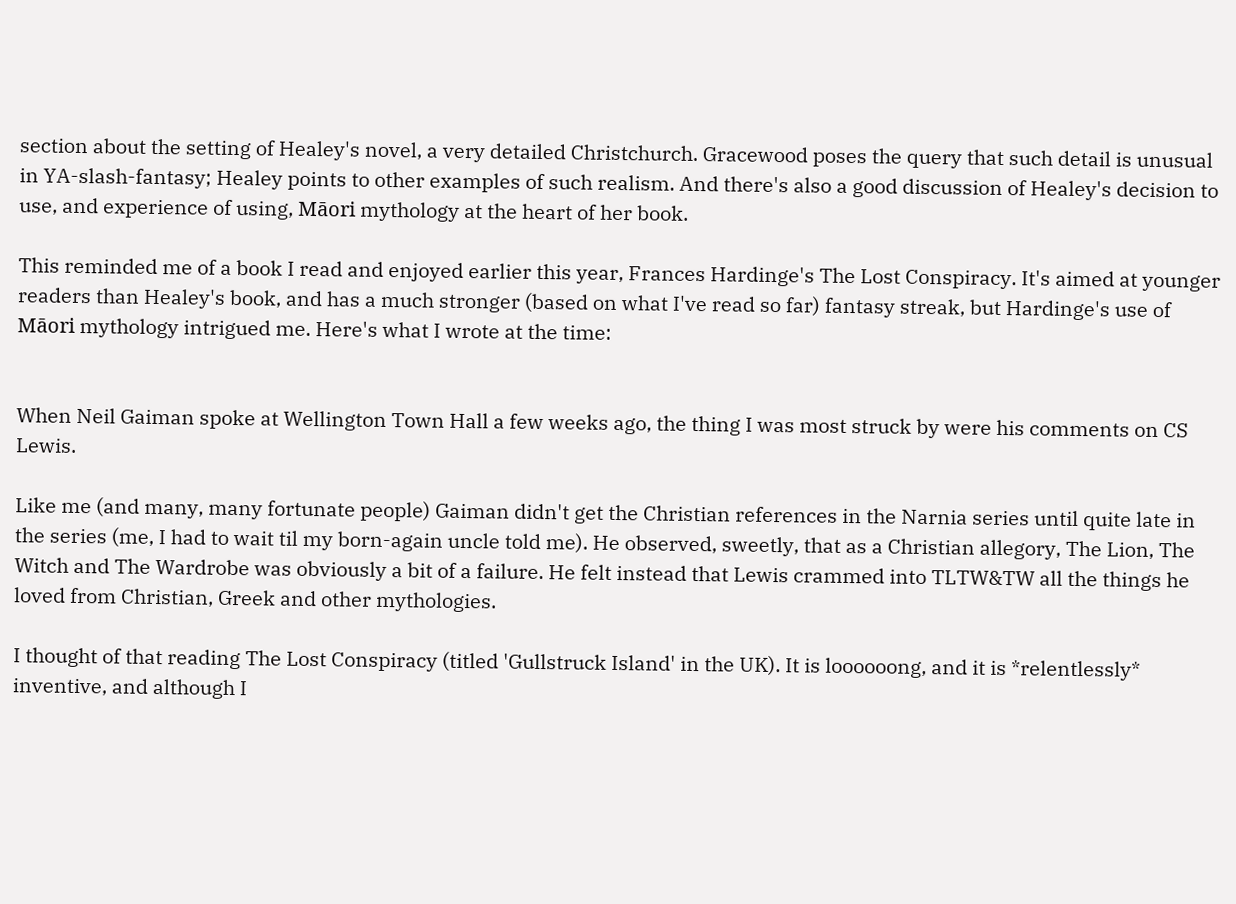section about the setting of Healey's novel, a very detailed Christchurch. Gracewood poses the query that such detail is unusual in YA-slash-fantasy; Healey points to other examples of such realism. And there's also a good discussion of Healey's decision to use, and experience of using, Māori mythology at the heart of her book.

This reminded me of a book I read and enjoyed earlier this year, Frances Hardinge's The Lost Conspiracy. It's aimed at younger readers than Healey's book, and has a much stronger (based on what I've read so far) fantasy streak, but Hardinge's use of Māori mythology intrigued me. Here's what I wrote at the time:


When Neil Gaiman spoke at Wellington Town Hall a few weeks ago, the thing I was most struck by were his comments on CS Lewis.

Like me (and many, many fortunate people) Gaiman didn't get the Christian references in the Narnia series until quite late in the series (me, I had to wait til my born-again uncle told me). He observed, sweetly, that as a Christian allegory, The Lion, The Witch and The Wardrobe was obviously a bit of a failure. He felt instead that Lewis crammed into TLTW&TW all the things he loved from Christian, Greek and other mythologies.

I thought of that reading The Lost Conspiracy (titled 'Gullstruck Island' in the UK). It is loooooong, and it is *relentlessly* inventive, and although I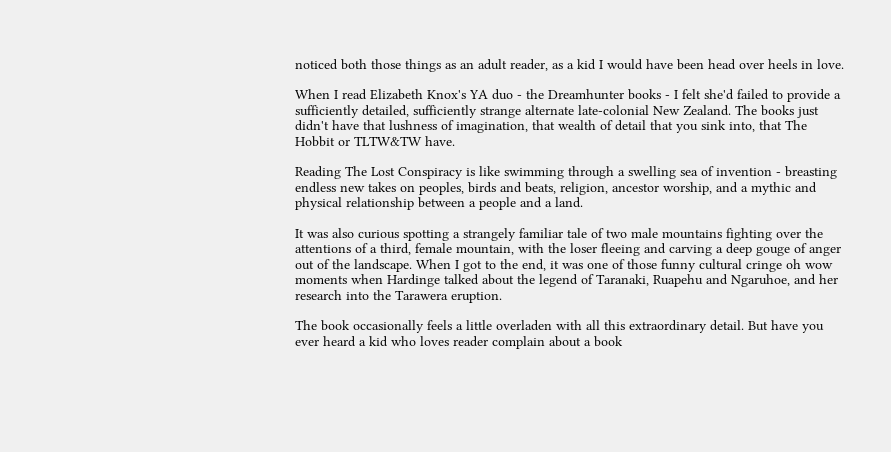noticed both those things as an adult reader, as a kid I would have been head over heels in love.

When I read Elizabeth Knox's YA duo - the Dreamhunter books - I felt she'd failed to provide a sufficiently detailed, sufficiently strange alternate late-colonial New Zealand. The books just didn't have that lushness of imagination, that wealth of detail that you sink into, that The Hobbit or TLTW&TW have.

Reading The Lost Conspiracy is like swimming through a swelling sea of invention - breasting endless new takes on peoples, birds and beats, religion, ancestor worship, and a mythic and physical relationship between a people and a land.

It was also curious spotting a strangely familiar tale of two male mountains fighting over the attentions of a third, female mountain, with the loser fleeing and carving a deep gouge of anger out of the landscape. When I got to the end, it was one of those funny cultural cringe oh wow moments when Hardinge talked about the legend of Taranaki, Ruapehu and Ngaruhoe, and her research into the Tarawera eruption.

The book occasionally feels a little overladen with all this extraordinary detail. But have you ever heard a kid who loves reader complain about a book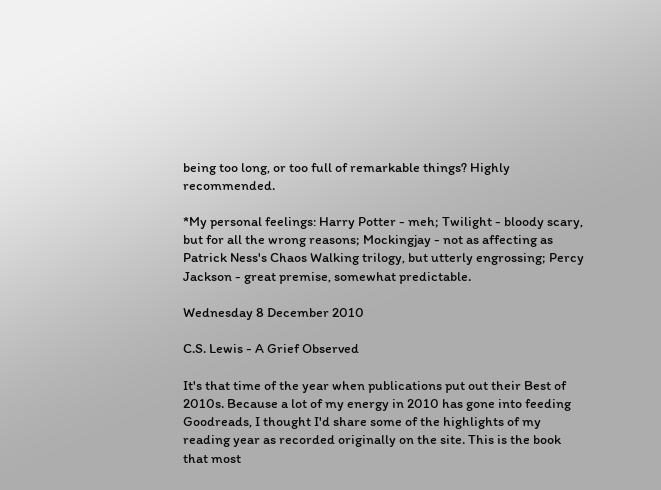being too long, or too full of remarkable things? Highly recommended.

*My personal feelings: Harry Potter - meh; Twilight - bloody scary, but for all the wrong reasons; Mockingjay - not as affecting as Patrick Ness's Chaos Walking trilogy, but utterly engrossing; Percy Jackson - great premise, somewhat predictable.

Wednesday 8 December 2010

C.S. Lewis - A Grief Observed

It's that time of the year when publications put out their Best of 2010s. Because a lot of my energy in 2010 has gone into feeding Goodreads, I thought I'd share some of the highlights of my reading year as recorded originally on the site. This is the book that most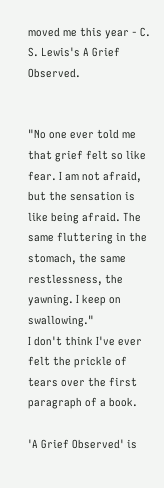moved me this year - C. S. Lewis's A Grief Observed.


"No one ever told me that grief felt so like fear. I am not afraid, but the sensation is like being afraid. The same fluttering in the stomach, the same restlessness, the yawning. I keep on swallowing."
I don't think I've ever felt the prickle of tears over the first paragraph of a book.

'A Grief Observed' is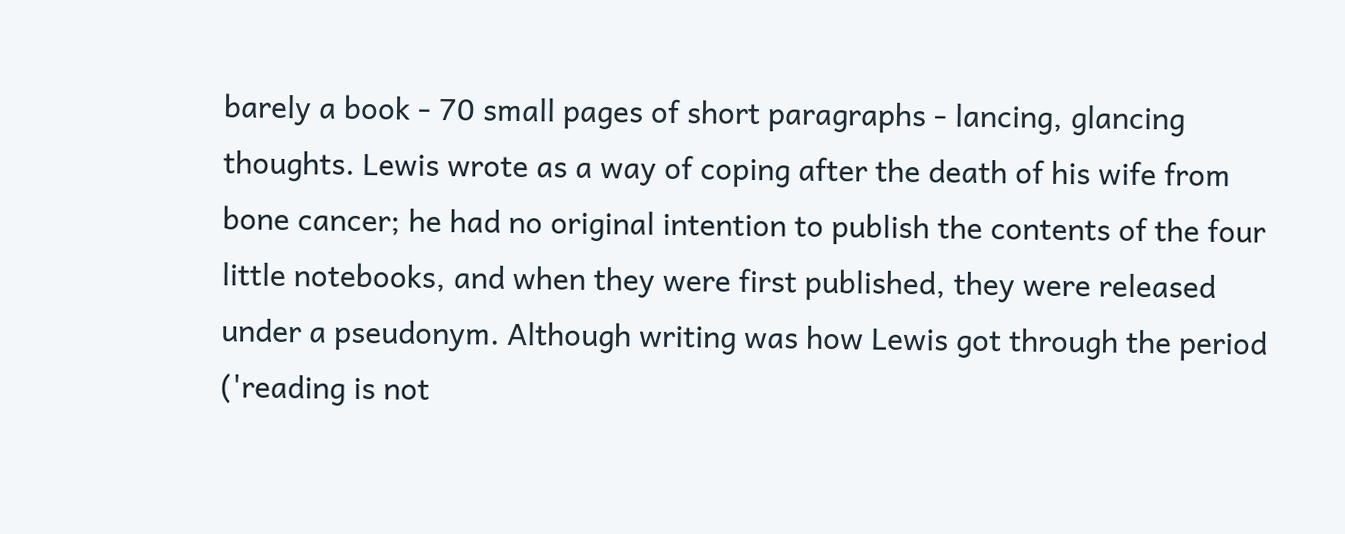barely a book - 70 small pages of short paragraphs - lancing, glancing thoughts. Lewis wrote as a way of coping after the death of his wife from bone cancer; he had no original intention to publish the contents of the four little notebooks, and when they were first published, they were released under a pseudonym. Although writing was how Lewis got through the period ('reading is not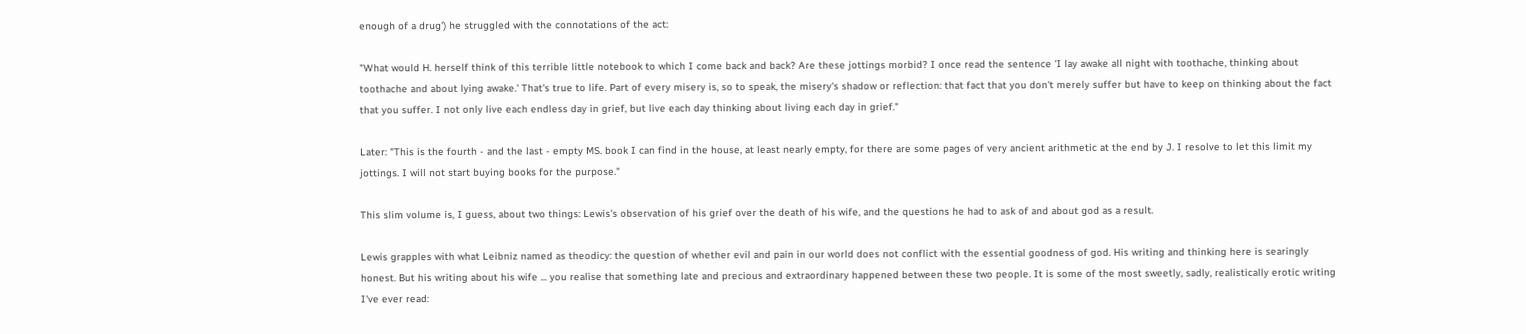enough of a drug') he struggled with the connotations of the act:

"What would H. herself think of this terrible little notebook to which I come back and back? Are these jottings morbid? I once read the sentence 'I lay awake all night with toothache, thinking about toothache and about lying awake.' That's true to life. Part of every misery is, so to speak, the misery's shadow or reflection: that fact that you don't merely suffer but have to keep on thinking about the fact that you suffer. I not only live each endless day in grief, but live each day thinking about living each day in grief."

Later: "This is the fourth - and the last - empty MS. book I can find in the house, at least nearly empty, for there are some pages of very ancient arithmetic at the end by J. I resolve to let this limit my jottings. I will not start buying books for the purpose."

This slim volume is, I guess, about two things: Lewis's observation of his grief over the death of his wife, and the questions he had to ask of and about god as a result.

Lewis grapples with what Leibniz named as theodicy: the question of whether evil and pain in our world does not conflict with the essential goodness of god. His writing and thinking here is searingly honest. But his writing about his wife ... you realise that something late and precious and extraordinary happened between these two people. It is some of the most sweetly, sadly, realistically erotic writing I've ever read: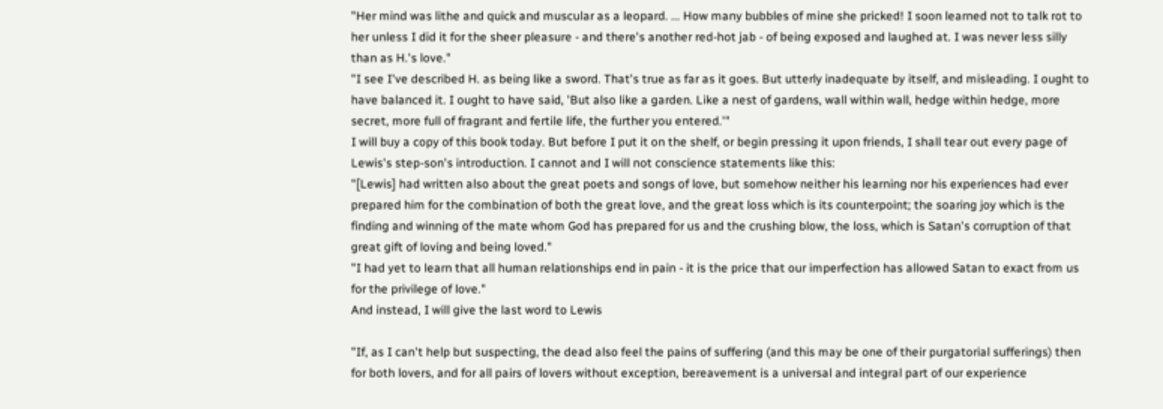"Her mind was lithe and quick and muscular as a leopard. ... How many bubbles of mine she pricked! I soon learned not to talk rot to her unless I did it for the sheer pleasure - and there's another red-hot jab - of being exposed and laughed at. I was never less silly than as H.'s love."
"I see I've described H. as being like a sword. That's true as far as it goes. But utterly inadequate by itself, and misleading. I ought to have balanced it. I ought to have said, 'But also like a garden. Like a nest of gardens, wall within wall, hedge within hedge, more secret, more full of fragrant and fertile life, the further you entered.'"
I will buy a copy of this book today. But before I put it on the shelf, or begin pressing it upon friends, I shall tear out every page of Lewis's step-son's introduction. I cannot and I will not conscience statements like this:
"[Lewis] had written also about the great poets and songs of love, but somehow neither his learning nor his experiences had ever prepared him for the combination of both the great love, and the great loss which is its counterpoint; the soaring joy which is the finding and winning of the mate whom God has prepared for us and the crushing blow, the loss, which is Satan's corruption of that great gift of loving and being loved."
"I had yet to learn that all human relationships end in pain - it is the price that our imperfection has allowed Satan to exact from us for the privilege of love."
And instead, I will give the last word to Lewis

"If, as I can't help but suspecting, the dead also feel the pains of suffering (and this may be one of their purgatorial sufferings) then for both lovers, and for all pairs of lovers without exception, bereavement is a universal and integral part of our experience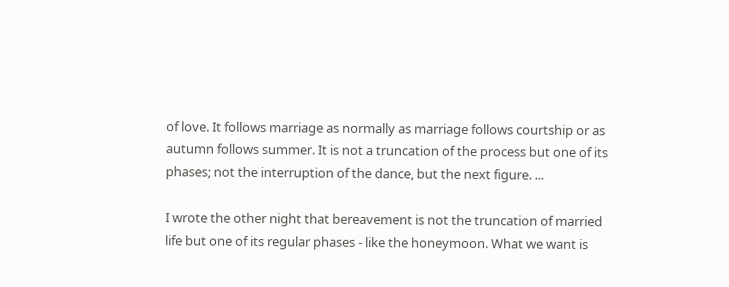of love. It follows marriage as normally as marriage follows courtship or as autumn follows summer. It is not a truncation of the process but one of its phases; not the interruption of the dance, but the next figure. ...

I wrote the other night that bereavement is not the truncation of married life but one of its regular phases - like the honeymoon. What we want is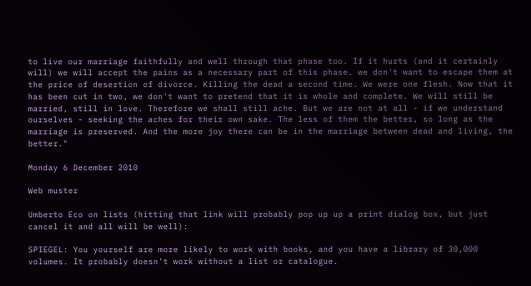to live our marriage faithfully and well through that phase too. If it hurts (and it certainly will) we will accept the pains as a necessary part of this phase. we don't want to escape them at the price of desertion of divorce. Killing the dead a second time. We were one flesh. Now that it has been cut in two, we don't want to pretend that it is whole and complete. We will still be married, still in love. Therefore we shall still ache. But we are not at all - if we understand ourselves - seeking the aches for their own sake. The less of them the better, so long as the marriage is preserved. And the more joy there can be in the marriage between dead and living, the better."

Monday 6 December 2010

Web muster

Umberto Eco on lists (hitting that link will probably pop up up a print dialog box, but just cancel it and all will be well):

SPIEGEL: You yourself are more likely to work with books, and you have a library of 30,000 volumes. It probably doesn't work without a list or catalogue.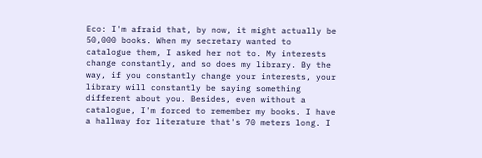Eco: I'm afraid that, by now, it might actually be 50,000 books. When my secretary wanted to catalogue them, I asked her not to. My interests change constantly, and so does my library. By the way, if you constantly change your interests, your library will constantly be saying something different about you. Besides, even without a catalogue, I'm forced to remember my books. I have a hallway for literature that's 70 meters long. I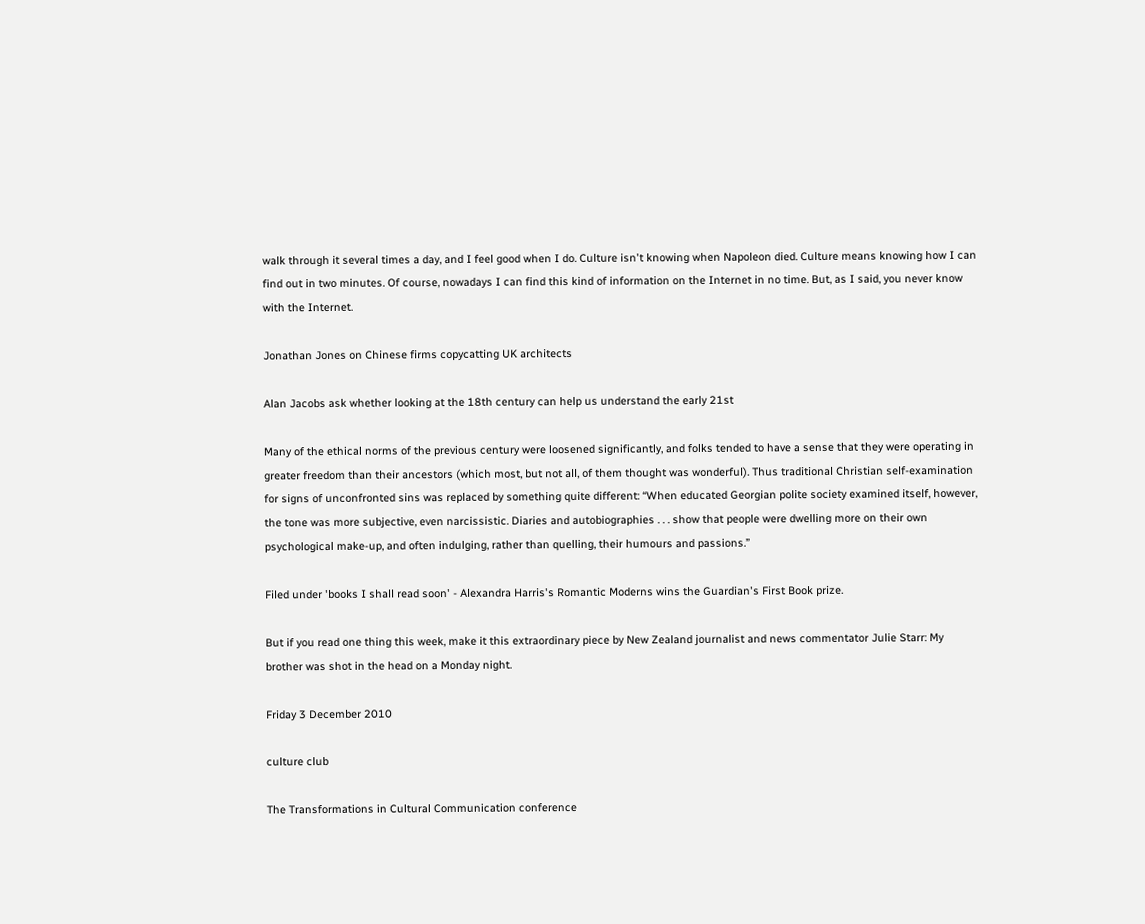walk through it several times a day, and I feel good when I do. Culture isn't knowing when Napoleon died. Culture means knowing how I can find out in two minutes. Of course, nowadays I can find this kind of information on the Internet in no time. But, as I said, you never know with the Internet.

Jonathan Jones on Chinese firms copycatting UK architects

Alan Jacobs ask whether looking at the 18th century can help us understand the early 21st

Many of the ethical norms of the previous century were loosened significantly, and folks tended to have a sense that they were operating in greater freedom than their ancestors (which most, but not all, of them thought was wonderful). Thus traditional Christian self-examination for signs of unconfronted sins was replaced by something quite different: “When educated Georgian polite society examined itself, however, the tone was more subjective, even narcissistic. Diaries and autobiographies . . . show that people were dwelling more on their own psychological make-up, and often indulging, rather than quelling, their humours and passions.”

Filed under 'books I shall read soon' - Alexandra Harris's Romantic Moderns wins the Guardian's First Book prize.

But if you read one thing this week, make it this extraordinary piece by New Zealand journalist and news commentator Julie Starr: My brother was shot in the head on a Monday night.

Friday 3 December 2010

culture club

The Transformations in Cultural Communication conference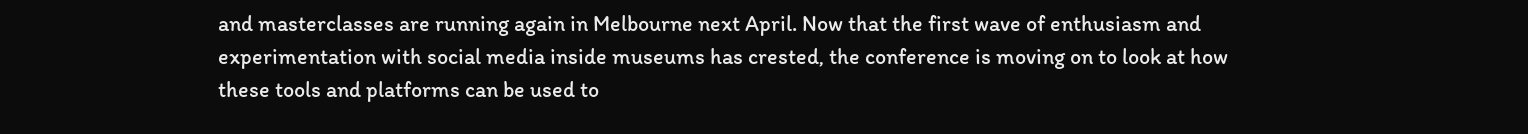and masterclasses are running again in Melbourne next April. Now that the first wave of enthusiasm and experimentation with social media inside museums has crested, the conference is moving on to look at how these tools and platforms can be used to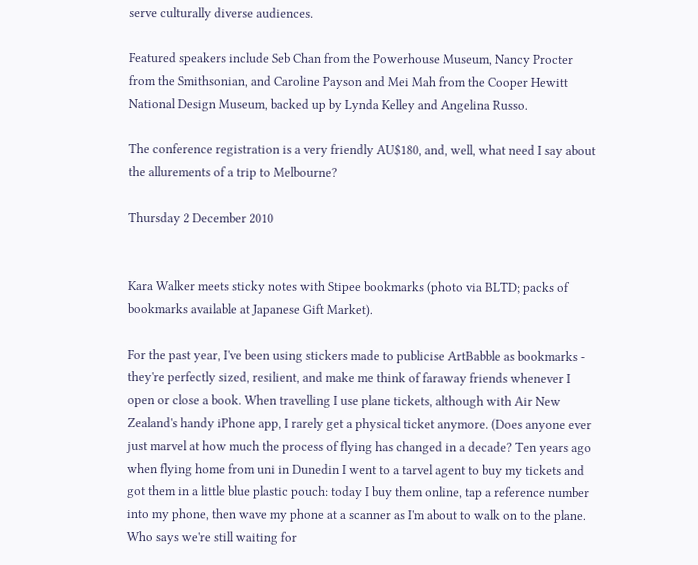serve culturally diverse audiences.

Featured speakers include Seb Chan from the Powerhouse Museum, Nancy Procter from the Smithsonian, and Caroline Payson and Mei Mah from the Cooper Hewitt National Design Museum, backed up by Lynda Kelley and Angelina Russo.

The conference registration is a very friendly AU$180, and, well, what need I say about the allurements of a trip to Melbourne?

Thursday 2 December 2010


Kara Walker meets sticky notes with Stipee bookmarks (photo via BLTD; packs of bookmarks available at Japanese Gift Market).

For the past year, I've been using stickers made to publicise ArtBabble as bookmarks - they're perfectly sized, resilient, and make me think of faraway friends whenever I open or close a book. When travelling I use plane tickets, although with Air New Zealand's handy iPhone app, I rarely get a physical ticket anymore. (Does anyone ever just marvel at how much the process of flying has changed in a decade? Ten years ago when flying home from uni in Dunedin I went to a tarvel agent to buy my tickets and got them in a little blue plastic pouch: today I buy them online, tap a reference number into my phone, then wave my phone at a scanner as I'm about to walk on to the plane. Who says we're still waiting for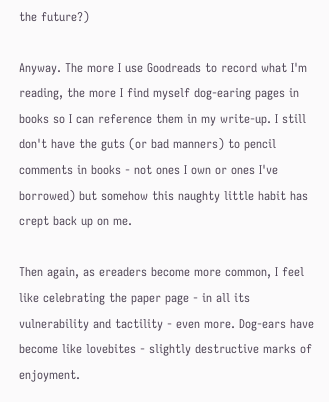the future?)

Anyway. The more I use Goodreads to record what I'm reading, the more I find myself dog-earing pages in books so I can reference them in my write-up. I still don't have the guts (or bad manners) to pencil comments in books - not ones I own or ones I've borrowed) but somehow this naughty little habit has crept back up on me.

Then again, as ereaders become more common, I feel like celebrating the paper page - in all its vulnerability and tactility - even more. Dog-ears have become like lovebites - slightly destructive marks of enjoyment.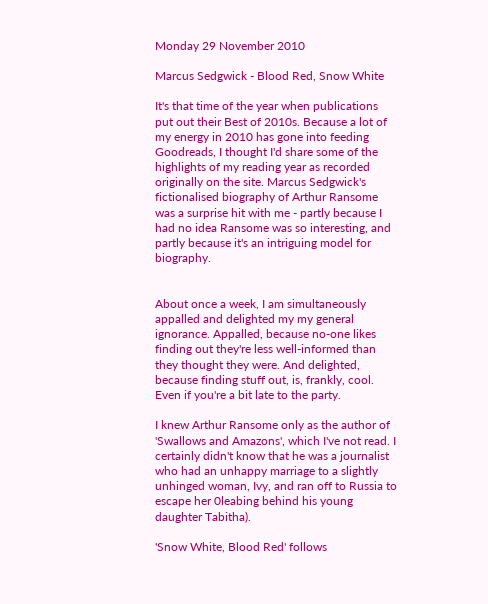Monday 29 November 2010

Marcus Sedgwick - Blood Red, Snow White

It's that time of the year when publications put out their Best of 2010s. Because a lot of my energy in 2010 has gone into feeding Goodreads, I thought I'd share some of the highlights of my reading year as recorded originally on the site. Marcus Sedgwick's fictionalised biography of Arthur Ransome was a surprise hit with me - partly because I had no idea Ransome was so interesting, and partly because it's an intriguing model for biography.


About once a week, I am simultaneously appalled and delighted my my general ignorance. Appalled, because no-one likes finding out they're less well-informed than they thought they were. And delighted, because finding stuff out, is, frankly, cool. Even if you're a bit late to the party.

I knew Arthur Ransome only as the author of 'Swallows and Amazons', which I've not read. I certainly didn't know that he was a journalist who had an unhappy marriage to a slightly unhinged woman, Ivy, and ran off to Russia to escape her 0leabing behind his young daughter Tabitha).

'Snow White, Blood Red' follows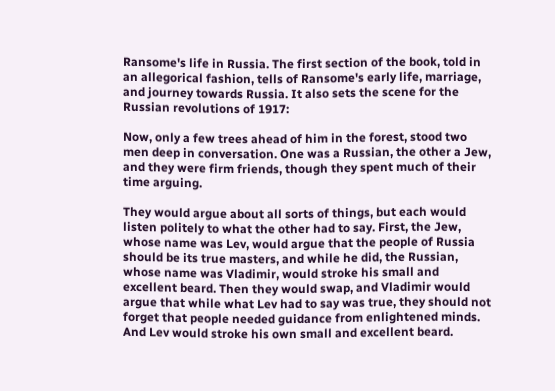Ransome's life in Russia. The first section of the book, told in an allegorical fashion, tells of Ransome's early life, marriage, and journey towards Russia. It also sets the scene for the Russian revolutions of 1917:

Now, only a few trees ahead of him in the forest, stood two men deep in conversation. One was a Russian, the other a Jew, and they were firm friends, though they spent much of their time arguing.

They would argue about all sorts of things, but each would listen politely to what the other had to say. First, the Jew, whose name was Lev, would argue that the people of Russia should be its true masters, and while he did, the Russian, whose name was Vladimir, would stroke his small and excellent beard. Then they would swap, and Vladimir would argue that while what Lev had to say was true, they should not forget that people needed guidance from enlightened minds. And Lev would stroke his own small and excellent beard.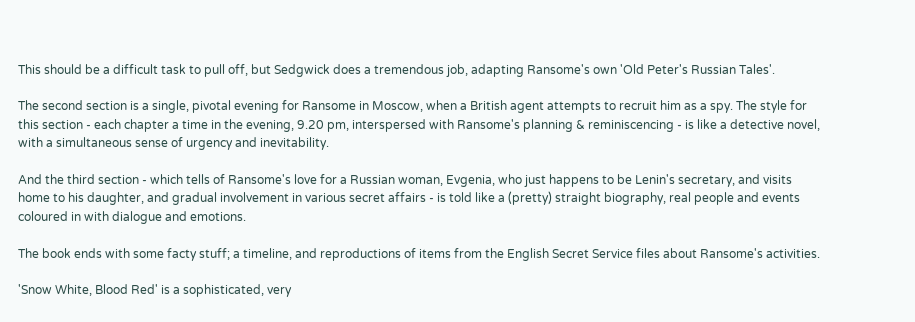This should be a difficult task to pull off, but Sedgwick does a tremendous job, adapting Ransome's own 'Old Peter's Russian Tales'.

The second section is a single, pivotal evening for Ransome in Moscow, when a British agent attempts to recruit him as a spy. The style for this section - each chapter a time in the evening, 9.20 pm, interspersed with Ransome's planning & reminiscencing - is like a detective novel, with a simultaneous sense of urgency and inevitability.

And the third section - which tells of Ransome's love for a Russian woman, Evgenia, who just happens to be Lenin's secretary, and visits home to his daughter, and gradual involvement in various secret affairs - is told like a (pretty) straight biography, real people and events coloured in with dialogue and emotions.

The book ends with some facty stuff; a timeline, and reproductions of items from the English Secret Service files about Ransome's activities.

'Snow White, Blood Red' is a sophisticated, very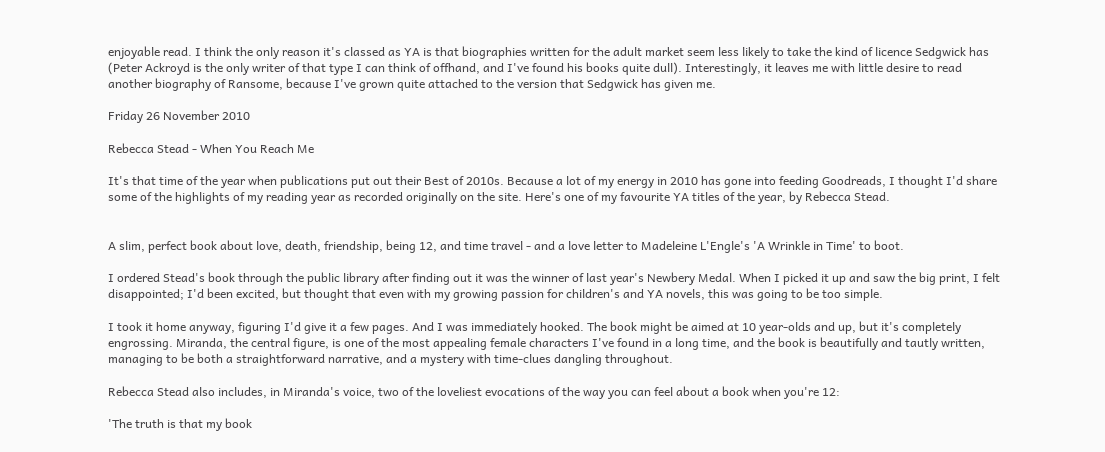enjoyable read. I think the only reason it's classed as YA is that biographies written for the adult market seem less likely to take the kind of licence Sedgwick has (Peter Ackroyd is the only writer of that type I can think of offhand, and I've found his books quite dull). Interestingly, it leaves me with little desire to read another biography of Ransome, because I've grown quite attached to the version that Sedgwick has given me.

Friday 26 November 2010

Rebecca Stead - When You Reach Me

It's that time of the year when publications put out their Best of 2010s. Because a lot of my energy in 2010 has gone into feeding Goodreads, I thought I'd share some of the highlights of my reading year as recorded originally on the site. Here's one of my favourite YA titles of the year, by Rebecca Stead.


A slim, perfect book about love, death, friendship, being 12, and time travel - and a love letter to Madeleine L'Engle's 'A Wrinkle in Time' to boot.

I ordered Stead's book through the public library after finding out it was the winner of last year's Newbery Medal. When I picked it up and saw the big print, I felt disappointed; I'd been excited, but thought that even with my growing passion for children's and YA novels, this was going to be too simple.

I took it home anyway, figuring I'd give it a few pages. And I was immediately hooked. The book might be aimed at 10 year-olds and up, but it's completely engrossing. Miranda, the central figure, is one of the most appealing female characters I've found in a long time, and the book is beautifully and tautly written, managing to be both a straightforward narrative, and a mystery with time-clues dangling throughout.

Rebecca Stead also includes, in Miranda's voice, two of the loveliest evocations of the way you can feel about a book when you're 12:

'The truth is that my book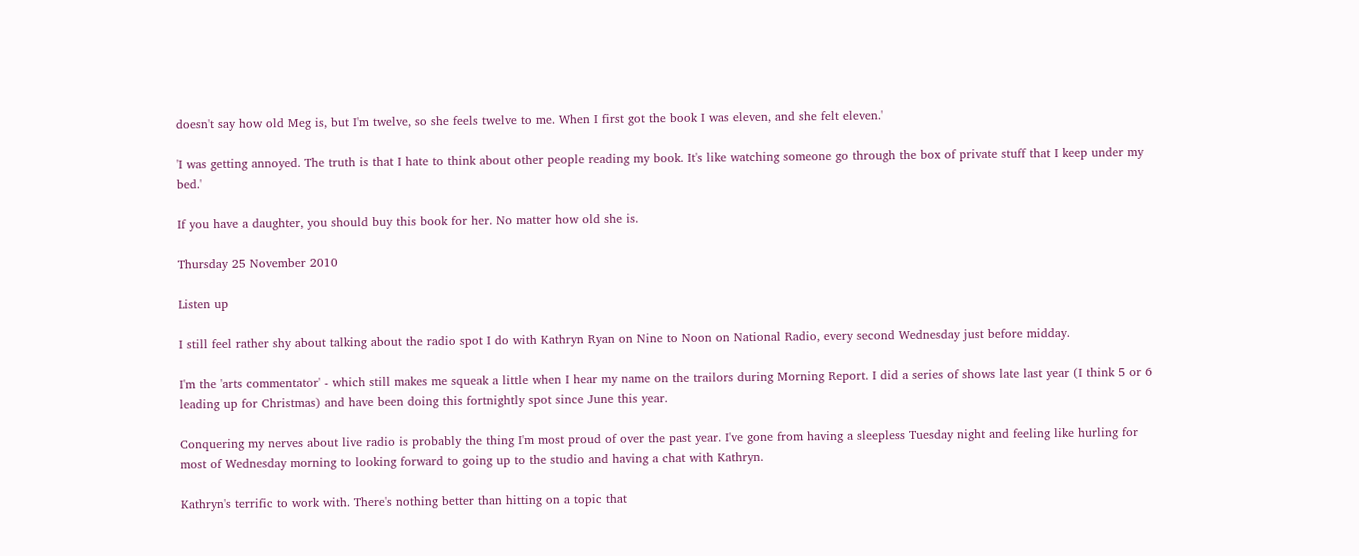doesn't say how old Meg is, but I'm twelve, so she feels twelve to me. When I first got the book I was eleven, and she felt eleven.'

'I was getting annoyed. The truth is that I hate to think about other people reading my book. It's like watching someone go through the box of private stuff that I keep under my bed.'

If you have a daughter, you should buy this book for her. No matter how old she is.

Thursday 25 November 2010

Listen up

I still feel rather shy about talking about the radio spot I do with Kathryn Ryan on Nine to Noon on National Radio, every second Wednesday just before midday.

I'm the 'arts commentator' - which still makes me squeak a little when I hear my name on the trailors during Morning Report. I did a series of shows late last year (I think 5 or 6 leading up for Christmas) and have been doing this fortnightly spot since June this year.

Conquering my nerves about live radio is probably the thing I'm most proud of over the past year. I've gone from having a sleepless Tuesday night and feeling like hurling for most of Wednesday morning to looking forward to going up to the studio and having a chat with Kathryn.

Kathryn's terrific to work with. There's nothing better than hitting on a topic that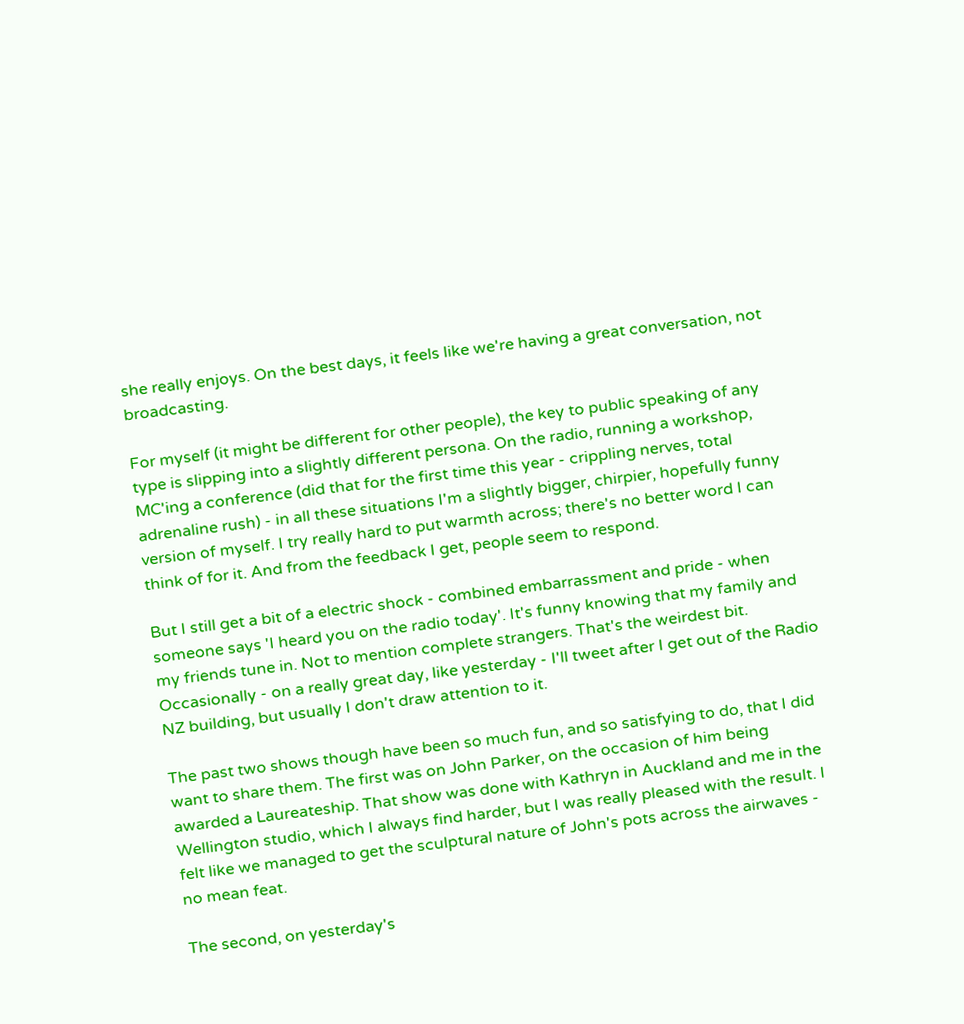she really enjoys. On the best days, it feels like we're having a great conversation, not broadcasting.

For myself (it might be different for other people), the key to public speaking of any type is slipping into a slightly different persona. On the radio, running a workshop, MC'ing a conference (did that for the first time this year - crippling nerves, total adrenaline rush) - in all these situations I'm a slightly bigger, chirpier, hopefully funny version of myself. I try really hard to put warmth across; there's no better word I can think of for it. And from the feedback I get, people seem to respond.

But I still get a bit of a electric shock - combined embarrassment and pride - when someone says 'I heard you on the radio today'. It's funny knowing that my family and my friends tune in. Not to mention complete strangers. That's the weirdest bit. Occasionally - on a really great day, like yesterday - I'll tweet after I get out of the Radio NZ building, but usually I don't draw attention to it.

The past two shows though have been so much fun, and so satisfying to do, that I did want to share them. The first was on John Parker, on the occasion of him being awarded a Laureateship. That show was done with Kathryn in Auckland and me in the Wellington studio, which I always find harder, but I was really pleased with the result. I felt like we managed to get the sculptural nature of John's pots across the airwaves - no mean feat.

The second, on yesterday's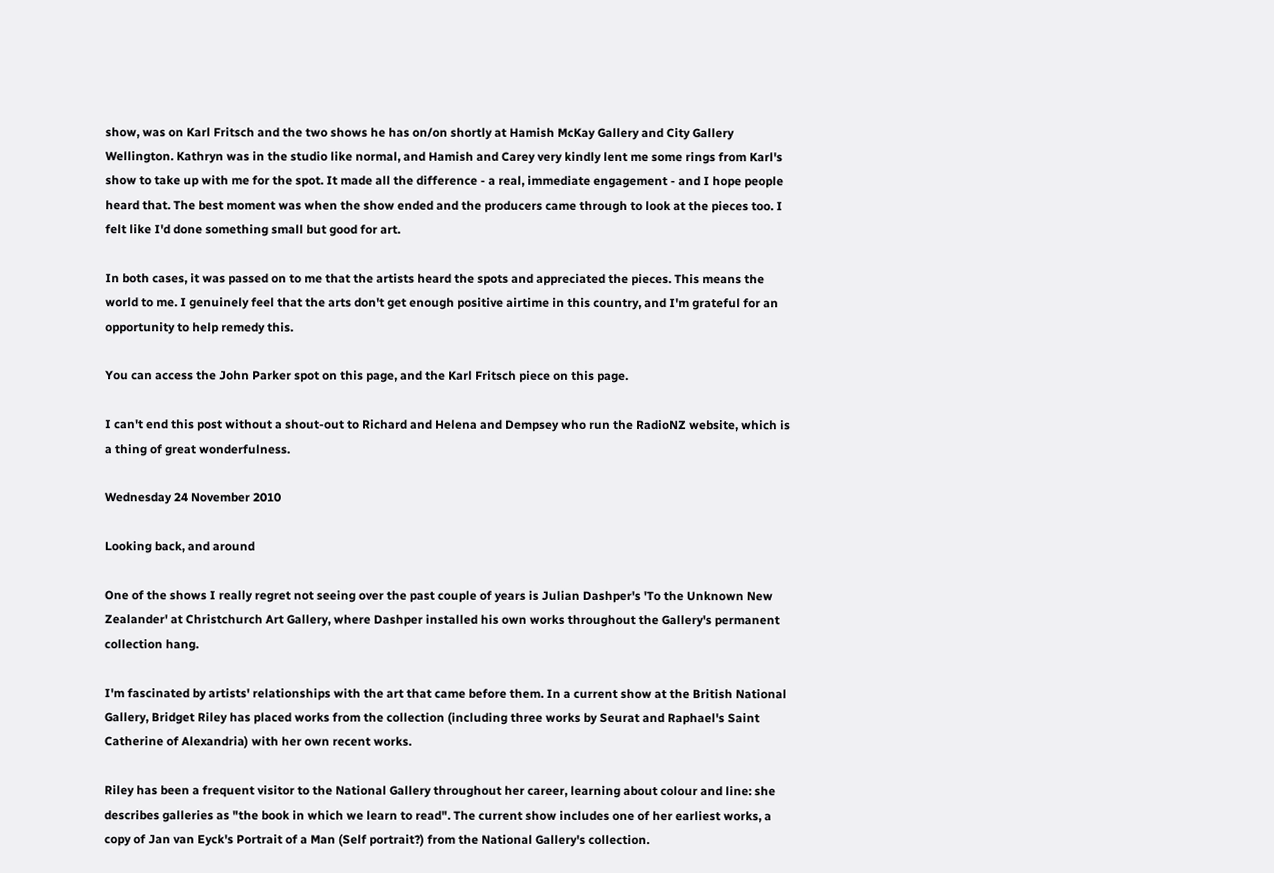show, was on Karl Fritsch and the two shows he has on/on shortly at Hamish McKay Gallery and City Gallery Wellington. Kathryn was in the studio like normal, and Hamish and Carey very kindly lent me some rings from Karl's show to take up with me for the spot. It made all the difference - a real, immediate engagement - and I hope people heard that. The best moment was when the show ended and the producers came through to look at the pieces too. I felt like I'd done something small but good for art.

In both cases, it was passed on to me that the artists heard the spots and appreciated the pieces. This means the world to me. I genuinely feel that the arts don't get enough positive airtime in this country, and I'm grateful for an opportunity to help remedy this.

You can access the John Parker spot on this page, and the Karl Fritsch piece on this page.

I can't end this post without a shout-out to Richard and Helena and Dempsey who run the RadioNZ website, which is a thing of great wonderfulness.

Wednesday 24 November 2010

Looking back, and around

One of the shows I really regret not seeing over the past couple of years is Julian Dashper's 'To the Unknown New Zealander' at Christchurch Art Gallery, where Dashper installed his own works throughout the Gallery's permanent collection hang.

I'm fascinated by artists' relationships with the art that came before them. In a current show at the British National Gallery, Bridget Riley has placed works from the collection (including three works by Seurat and Raphael's Saint Catherine of Alexandria) with her own recent works.

Riley has been a frequent visitor to the National Gallery throughout her career, learning about colour and line: she describes galleries as "the book in which we learn to read". The current show includes one of her earliest works, a copy of Jan van Eyck's Portrait of a Man (Self portrait?) from the National Gallery's collection.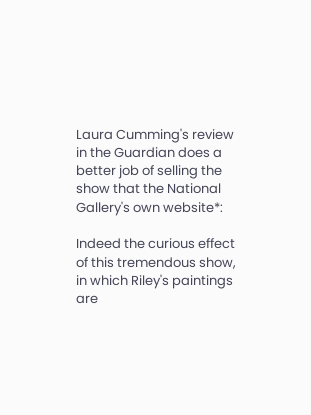Laura Cumming's review in the Guardian does a better job of selling the show that the National Gallery's own website*:

Indeed the curious effect of this tremendous show, in which Riley's paintings are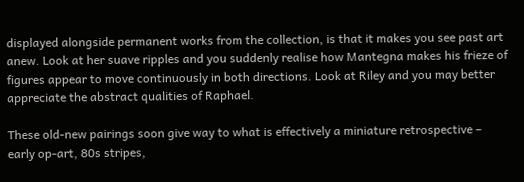displayed alongside permanent works from the collection, is that it makes you see past art anew. Look at her suave ripples and you suddenly realise how Mantegna makes his frieze of figures appear to move continuously in both directions. Look at Riley and you may better appreciate the abstract qualities of Raphael.

These old-new pairings soon give way to what is effectively a miniature retrospective – early op-art, 80s stripes,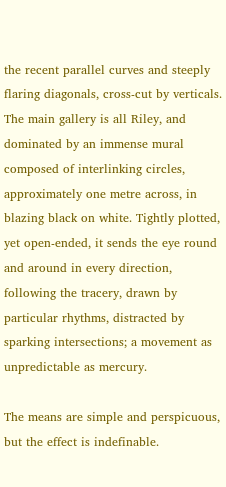the recent parallel curves and steeply flaring diagonals, cross-cut by verticals. The main gallery is all Riley, and dominated by an immense mural composed of interlinking circles, approximately one metre across, in blazing black on white. Tightly plotted, yet open-ended, it sends the eye round and around in every direction, following the tracery, drawn by particular rhythms, distracted by sparking intersections; a movement as unpredictable as mercury.

The means are simple and perspicuous, but the effect is indefinable.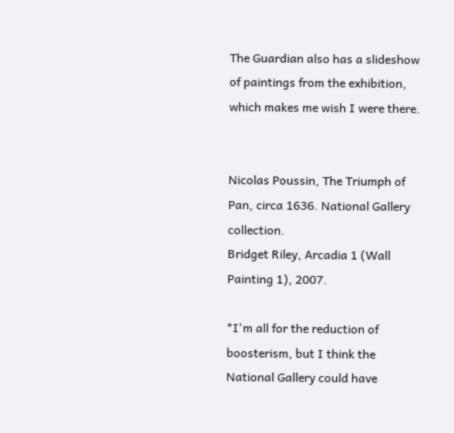The Guardian also has a slideshow of paintings from the exhibition, which makes me wish I were there.


Nicolas Poussin, The Triumph of Pan, circa 1636. National Gallery collection.
Bridget Riley, Arcadia 1 (Wall Painting 1), 2007.

*I'm all for the reduction of boosterism, but I think the National Gallery could have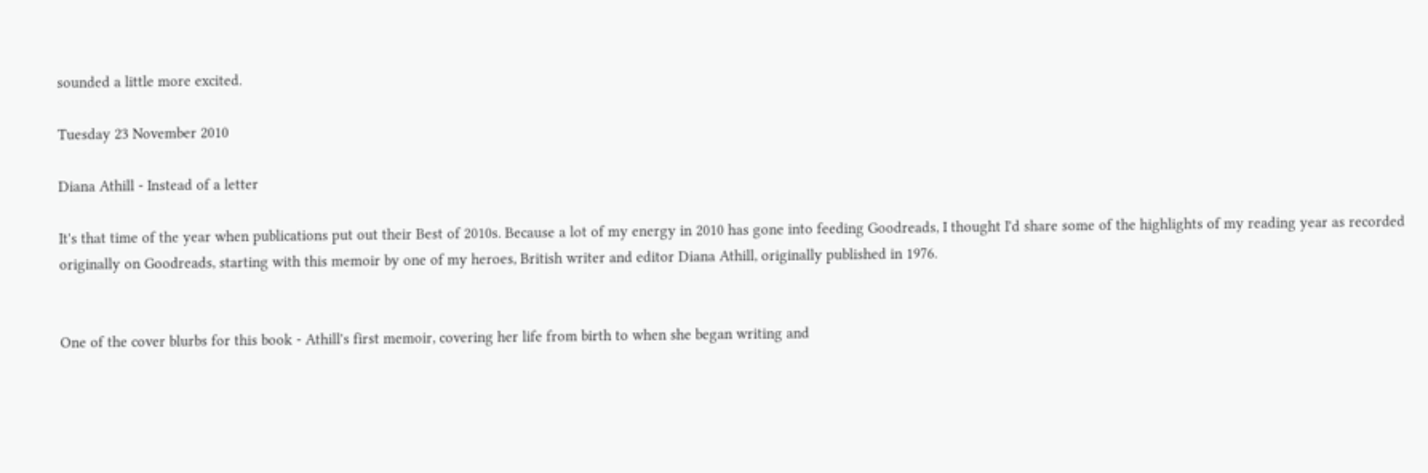sounded a little more excited.

Tuesday 23 November 2010

Diana Athill - Instead of a letter

It's that time of the year when publications put out their Best of 2010s. Because a lot of my energy in 2010 has gone into feeding Goodreads, I thought I'd share some of the highlights of my reading year as recorded originally on Goodreads, starting with this memoir by one of my heroes, British writer and editor Diana Athill, originally published in 1976.


One of the cover blurbs for this book - Athill's first memoir, covering her life from birth to when she began writing and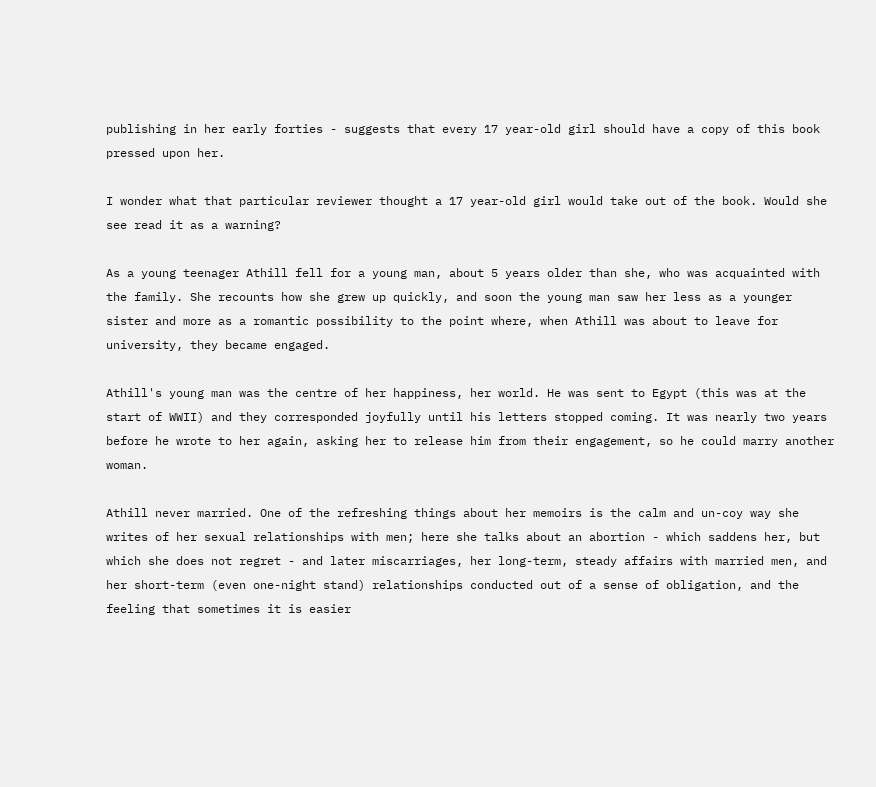publishing in her early forties - suggests that every 17 year-old girl should have a copy of this book pressed upon her.

I wonder what that particular reviewer thought a 17 year-old girl would take out of the book. Would she see read it as a warning?

As a young teenager Athill fell for a young man, about 5 years older than she, who was acquainted with the family. She recounts how she grew up quickly, and soon the young man saw her less as a younger sister and more as a romantic possibility to the point where, when Athill was about to leave for university, they became engaged.

Athill's young man was the centre of her happiness, her world. He was sent to Egypt (this was at the start of WWII) and they corresponded joyfully until his letters stopped coming. It was nearly two years before he wrote to her again, asking her to release him from their engagement, so he could marry another woman.

Athill never married. One of the refreshing things about her memoirs is the calm and un-coy way she writes of her sexual relationships with men; here she talks about an abortion - which saddens her, but which she does not regret - and later miscarriages, her long-term, steady affairs with married men, and her short-term (even one-night stand) relationships conducted out of a sense of obligation, and the feeling that sometimes it is easier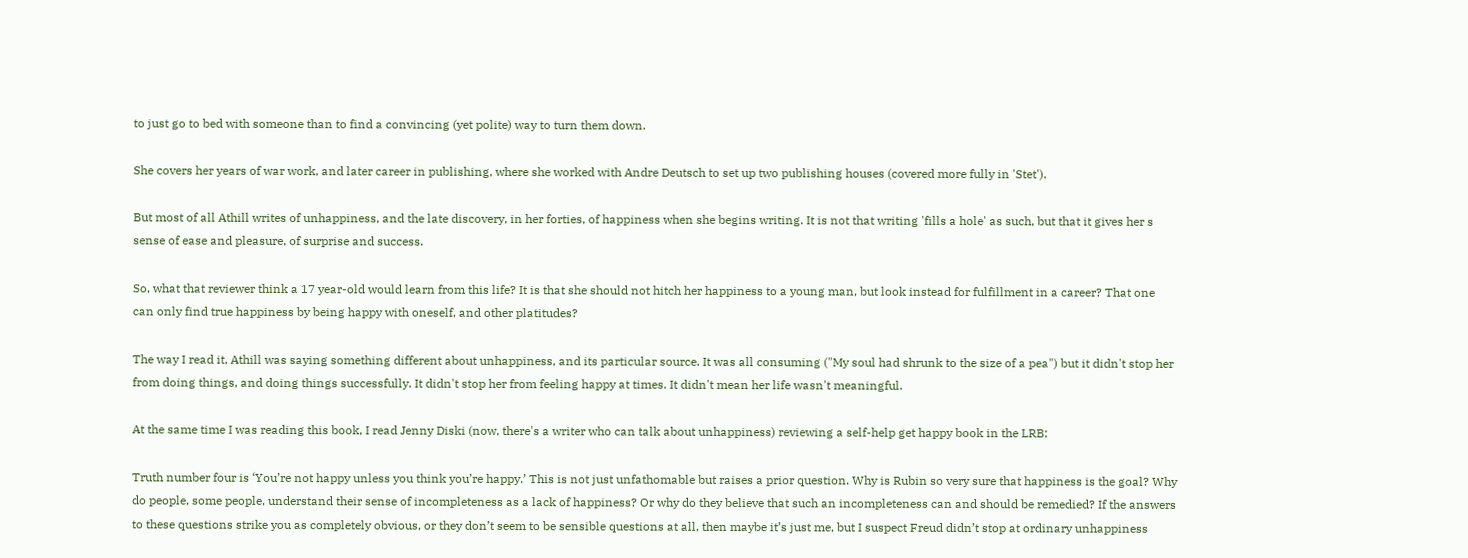to just go to bed with someone than to find a convincing (yet polite) way to turn them down.

She covers her years of war work, and later career in publishing, where she worked with Andre Deutsch to set up two publishing houses (covered more fully in 'Stet').

But most of all Athill writes of unhappiness, and the late discovery, in her forties, of happiness when she begins writing. It is not that writing 'fills a hole' as such, but that it gives her s sense of ease and pleasure, of surprise and success.

So, what that reviewer think a 17 year-old would learn from this life? It is that she should not hitch her happiness to a young man, but look instead for fulfillment in a career? That one can only find true happiness by being happy with oneself, and other platitudes?

The way I read it, Athill was saying something different about unhappiness, and its particular source. It was all consuming ("My soul had shrunk to the size of a pea") but it didn't stop her from doing things, and doing things successfully. It didn't stop her from feeling happy at times. It didn't mean her life wasn't meaningful.

At the same time I was reading this book, I read Jenny Diski (now, there's a writer who can talk about unhappiness) reviewing a self-help get happy book in the LRB:

Truth number four is ‘You’re not happy unless you think you’re happy.’ This is not just unfathomable but raises a prior question. Why is Rubin so very sure that happiness is the goal? Why do people, some people, understand their sense of incompleteness as a lack of happiness? Or why do they believe that such an incompleteness can and should be remedied? If the answers to these questions strike you as completely obvious, or they don’t seem to be sensible questions at all, then maybe it’s just me, but I suspect Freud didn’t stop at ordinary unhappiness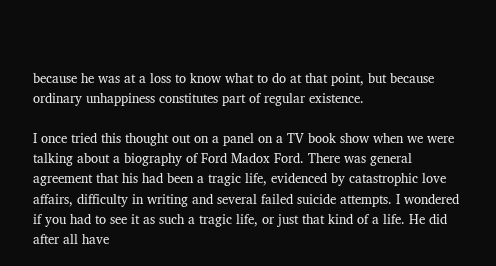because he was at a loss to know what to do at that point, but because ordinary unhappiness constitutes part of regular existence.

I once tried this thought out on a panel on a TV book show when we were talking about a biography of Ford Madox Ford. There was general agreement that his had been a tragic life, evidenced by catastrophic love affairs, difficulty in writing and several failed suicide attempts. I wondered if you had to see it as such a tragic life, or just that kind of a life. He did after all have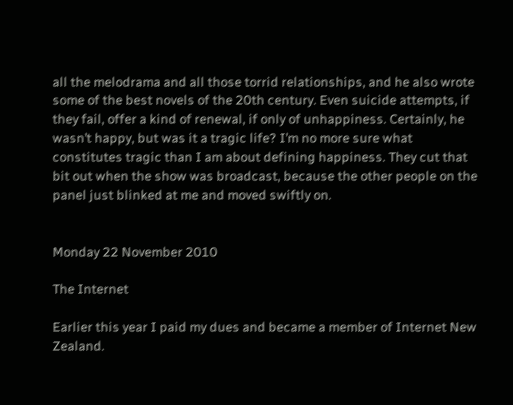all the melodrama and all those torrid relationships, and he also wrote some of the best novels of the 20th century. Even suicide attempts, if they fail, offer a kind of renewal, if only of unhappiness. Certainly, he wasn’t happy, but was it a tragic life? I’m no more sure what constitutes tragic than I am about defining happiness. They cut that bit out when the show was broadcast, because the other people on the panel just blinked at me and moved swiftly on.


Monday 22 November 2010

The Internet

Earlier this year I paid my dues and became a member of Internet New Zealand.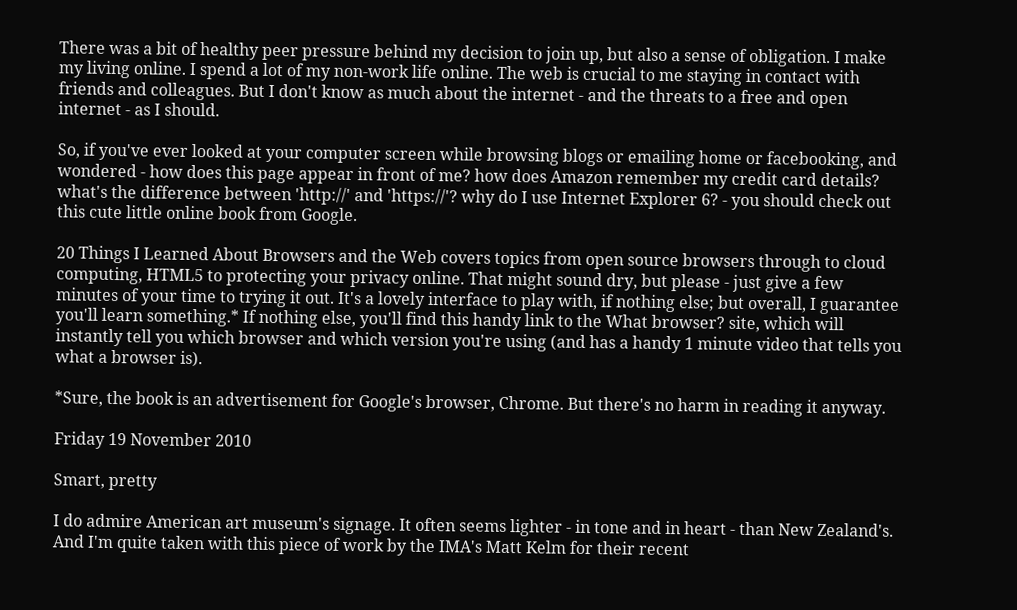There was a bit of healthy peer pressure behind my decision to join up, but also a sense of obligation. I make my living online. I spend a lot of my non-work life online. The web is crucial to me staying in contact with friends and colleagues. But I don't know as much about the internet - and the threats to a free and open internet - as I should.

So, if you've ever looked at your computer screen while browsing blogs or emailing home or facebooking, and wondered - how does this page appear in front of me? how does Amazon remember my credit card details? what's the difference between 'http://' and 'https://'? why do I use Internet Explorer 6? - you should check out this cute little online book from Google.

20 Things I Learned About Browsers and the Web covers topics from open source browsers through to cloud computing, HTML5 to protecting your privacy online. That might sound dry, but please - just give a few minutes of your time to trying it out. It's a lovely interface to play with, if nothing else; but overall, I guarantee you'll learn something.* If nothing else, you'll find this handy link to the What browser? site, which will instantly tell you which browser and which version you're using (and has a handy 1 minute video that tells you what a browser is).

*Sure, the book is an advertisement for Google's browser, Chrome. But there's no harm in reading it anyway.

Friday 19 November 2010

Smart, pretty

I do admire American art museum's signage. It often seems lighter - in tone and in heart - than New Zealand's. And I'm quite taken with this piece of work by the IMA's Matt Kelm for their recent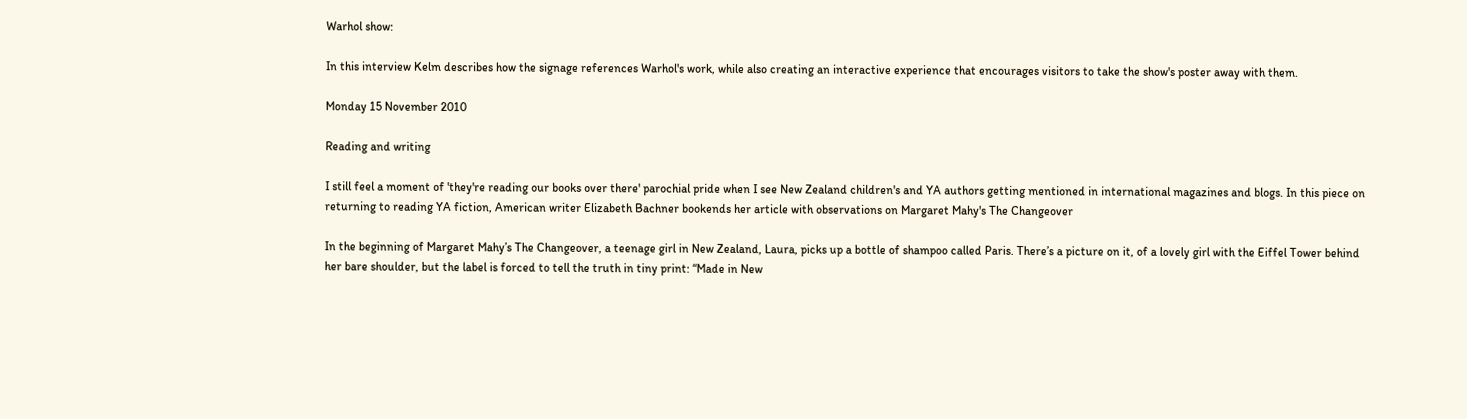Warhol show:

In this interview Kelm describes how the signage references Warhol's work, while also creating an interactive experience that encourages visitors to take the show's poster away with them.

Monday 15 November 2010

Reading and writing

I still feel a moment of 'they're reading our books over there' parochial pride when I see New Zealand children's and YA authors getting mentioned in international magazines and blogs. In this piece on returning to reading YA fiction, American writer Elizabeth Bachner bookends her article with observations on Margaret Mahy's The Changeover

In the beginning of Margaret Mahy’s The Changeover, a teenage girl in New Zealand, Laura, picks up a bottle of shampoo called Paris. There’s a picture on it, of a lovely girl with the Eiffel Tower behind her bare shoulder, but the label is forced to tell the truth in tiny print: “Made in New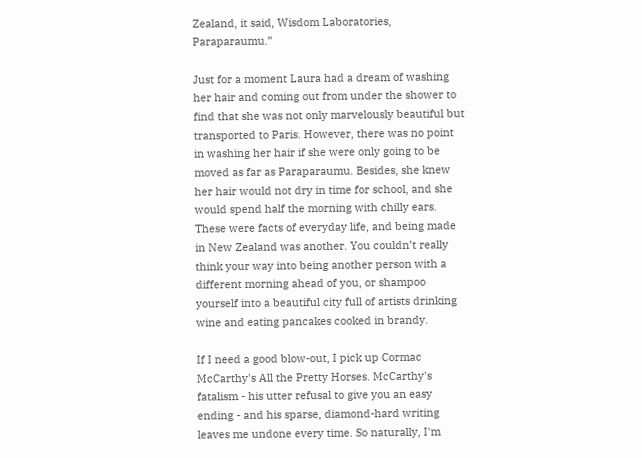Zealand, it said, Wisdom Laboratories, Paraparaumu.”

Just for a moment Laura had a dream of washing her hair and coming out from under the shower to find that she was not only marvelously beautiful but transported to Paris. However, there was no point in washing her hair if she were only going to be moved as far as Paraparaumu. Besides, she knew her hair would not dry in time for school, and she would spend half the morning with chilly ears. These were facts of everyday life, and being made in New Zealand was another. You couldn’t really think your way into being another person with a different morning ahead of you, or shampoo yourself into a beautiful city full of artists drinking wine and eating pancakes cooked in brandy.

If I need a good blow-out, I pick up Cormac McCarthy's All the Pretty Horses. McCarthy's fatalism - his utter refusal to give you an easy ending - and his sparse, diamond-hard writing leaves me undone every time. So naturally, I'm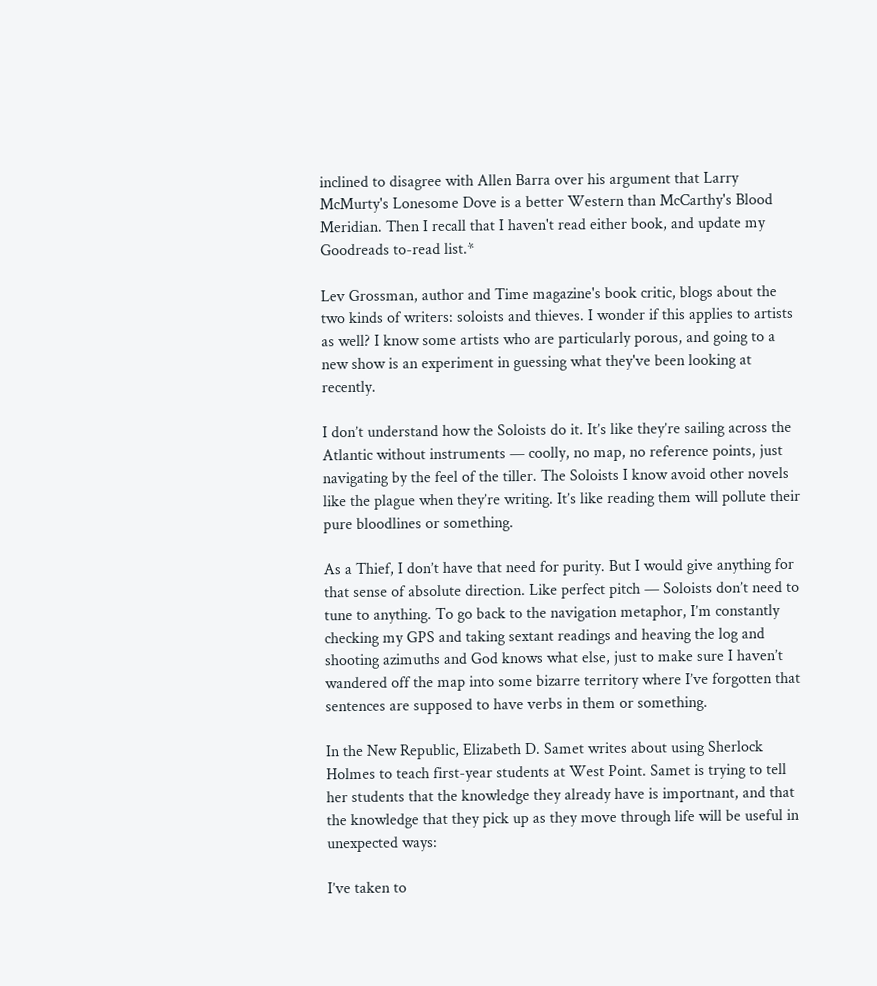inclined to disagree with Allen Barra over his argument that Larry McMurty's Lonesome Dove is a better Western than McCarthy's Blood Meridian. Then I recall that I haven't read either book, and update my Goodreads to-read list.*

Lev Grossman, author and Time magazine's book critic, blogs about the two kinds of writers: soloists and thieves. I wonder if this applies to artists as well? I know some artists who are particularly porous, and going to a new show is an experiment in guessing what they've been looking at recently.

I don’t understand how the Soloists do it. It’s like they’re sailing across the Atlantic without instruments — coolly, no map, no reference points, just navigating by the feel of the tiller. The Soloists I know avoid other novels like the plague when they’re writing. It’s like reading them will pollute their pure bloodlines or something.

As a Thief, I don’t have that need for purity. But I would give anything for that sense of absolute direction. Like perfect pitch — Soloists don’t need to tune to anything. To go back to the navigation metaphor, I’m constantly checking my GPS and taking sextant readings and heaving the log and shooting azimuths and God knows what else, just to make sure I haven’t wandered off the map into some bizarre territory where I’ve forgotten that sentences are supposed to have verbs in them or something.

In the New Republic, Elizabeth D. Samet writes about using Sherlock Holmes to teach first-year students at West Point. Samet is trying to tell her students that the knowledge they already have is importnant, and that the knowledge that they pick up as they move through life will be useful in unexpected ways:

I’ve taken to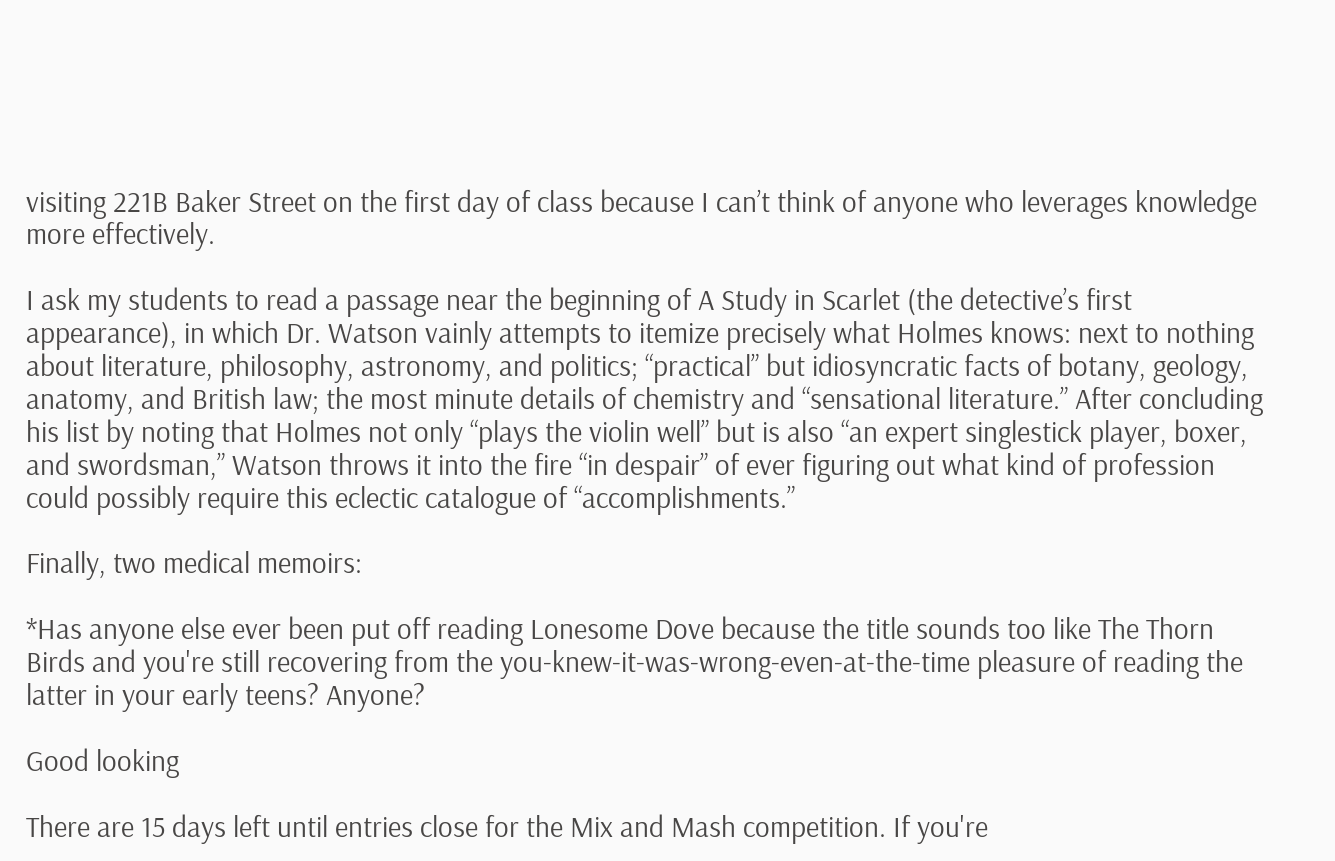visiting 221B Baker Street on the first day of class because I can’t think of anyone who leverages knowledge more effectively.

I ask my students to read a passage near the beginning of A Study in Scarlet (the detective’s first appearance), in which Dr. Watson vainly attempts to itemize precisely what Holmes knows: next to nothing about literature, philosophy, astronomy, and politics; “practical” but idiosyncratic facts of botany, geology, anatomy, and British law; the most minute details of chemistry and “sensational literature.” After concluding his list by noting that Holmes not only “plays the violin well” but is also “an expert singlestick player, boxer, and swordsman,” Watson throws it into the fire “in despair” of ever figuring out what kind of profession could possibly require this eclectic catalogue of “accomplishments.”

Finally, two medical memoirs:

*Has anyone else ever been put off reading Lonesome Dove because the title sounds too like The Thorn Birds and you're still recovering from the you-knew-it-was-wrong-even-at-the-time pleasure of reading the latter in your early teens? Anyone?

Good looking

There are 15 days left until entries close for the Mix and Mash competition. If you're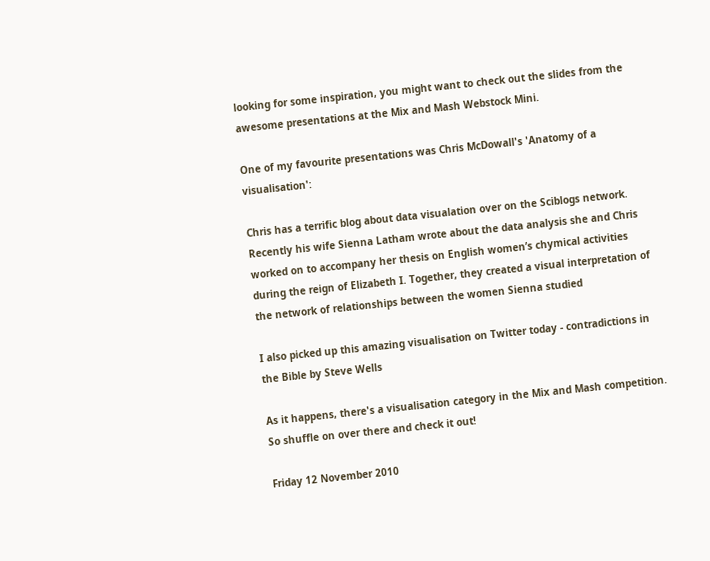looking for some inspiration, you might want to check out the slides from the awesome presentations at the Mix and Mash Webstock Mini.

One of my favourite presentations was Chris McDowall's 'Anatomy of a visualisation':

Chris has a terrific blog about data visualation over on the Sciblogs network. Recently his wife Sienna Latham wrote about the data analysis she and Chris worked on to accompany her thesis on English women’s chymical activities during the reign of Elizabeth I. Together, they created a visual interpretation of the network of relationships between the women Sienna studied

I also picked up this amazing visualisation on Twitter today - contradictions in the Bible by Steve Wells

As it happens, there's a visualisation category in the Mix and Mash competition. So shuffle on over there and check it out!

Friday 12 November 2010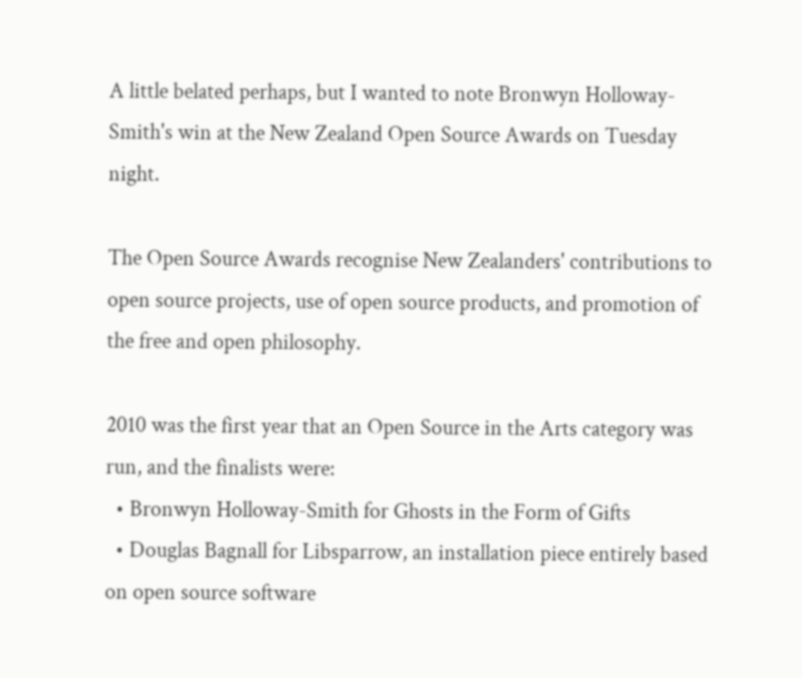A little belated perhaps, but I wanted to note Bronwyn Holloway-Smith's win at the New Zealand Open Source Awards on Tuesday night.

The Open Source Awards recognise New Zealanders' contributions to open source projects, use of open source products, and promotion of the free and open philosophy.

2010 was the first year that an Open Source in the Arts category was run, and the finalists were:
  • Bronwyn Holloway-Smith for Ghosts in the Form of Gifts
  • Douglas Bagnall for Libsparrow, an installation piece entirely based on open source software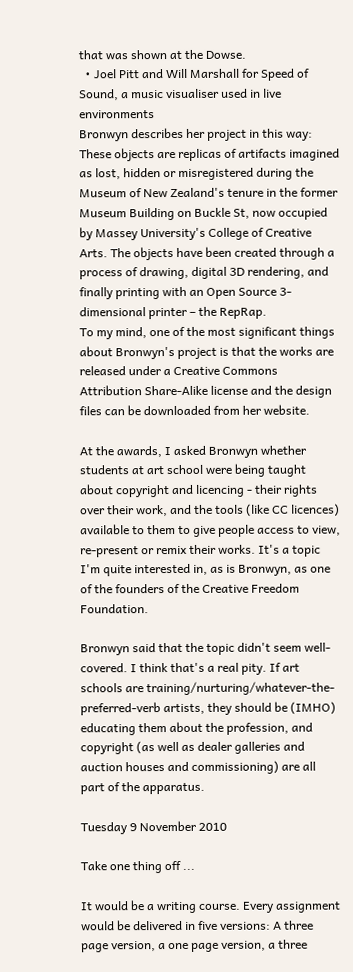that was shown at the Dowse.
  • Joel Pitt and Will Marshall for Speed of Sound, a music visualiser used in live environments
Bronwyn describes her project in this way:
These objects are replicas of artifacts imagined as lost, hidden or misregistered during the Museum of New Zealand's tenure in the former Museum Building on Buckle St, now occupied by Massey University's College of Creative Arts. The objects have been created through a process of drawing, digital 3D rendering, and finally printing with an Open Source 3-dimensional printer – the RepRap.
To my mind, one of the most significant things about Bronwyn's project is that the works are released under a Creative Commons Attribution Share-Alike license and the design files can be downloaded from her website.

At the awards, I asked Bronwyn whether students at art school were being taught about copyright and licencing - their rights over their work, and the tools (like CC licences) available to them to give people access to view, re-present or remix their works. It's a topic I'm quite interested in, as is Bronwyn, as one of the founders of the Creative Freedom Foundation.

Bronwyn said that the topic didn't seem well-covered. I think that's a real pity. If art schools are training/nurturing/whatever-the-preferred-verb artists, they should be (IMHO) educating them about the profession, and copyright (as well as dealer galleries and auction houses and commissioning) are all part of the apparatus.

Tuesday 9 November 2010

Take one thing off ...

It would be a writing course. Every assignment would be delivered in five versions: A three page version, a one page version, a three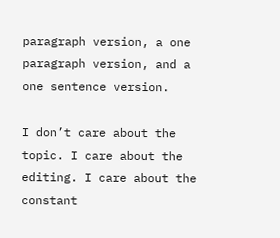paragraph version, a one paragraph version, and a one sentence version.

I don’t care about the topic. I care about the editing. I care about the constant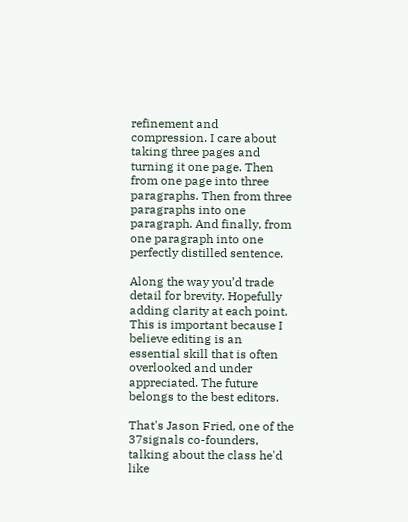refinement and compression. I care about taking three pages and turning it one page. Then from one page into three paragraphs. Then from three paragraphs into one paragraph. And finally, from one paragraph into one perfectly distilled sentence.

Along the way you’d trade detail for brevity. Hopefully adding clarity at each point. This is important because I believe editing is an essential skill that is often overlooked and under appreciated. The future belongs to the best editors.

That's Jason Fried, one of the 37signals co-founders, talking about the class he'd like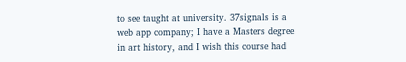to see taught at university. 37signals is a web app company; I have a Masters degree in art history, and I wish this course had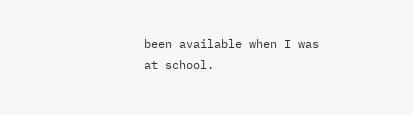been available when I was at school.